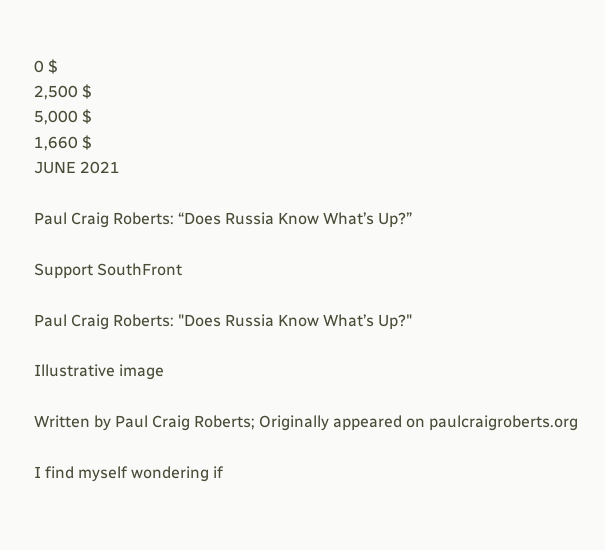0 $
2,500 $
5,000 $
1,660 $
JUNE 2021

Paul Craig Roberts: “Does Russia Know What’s Up?”

Support SouthFront

Paul Craig Roberts: "Does Russia Know What’s Up?"

Illustrative image

Written by Paul Craig Roberts; Originally appeared on paulcraigroberts.org

I find myself wondering if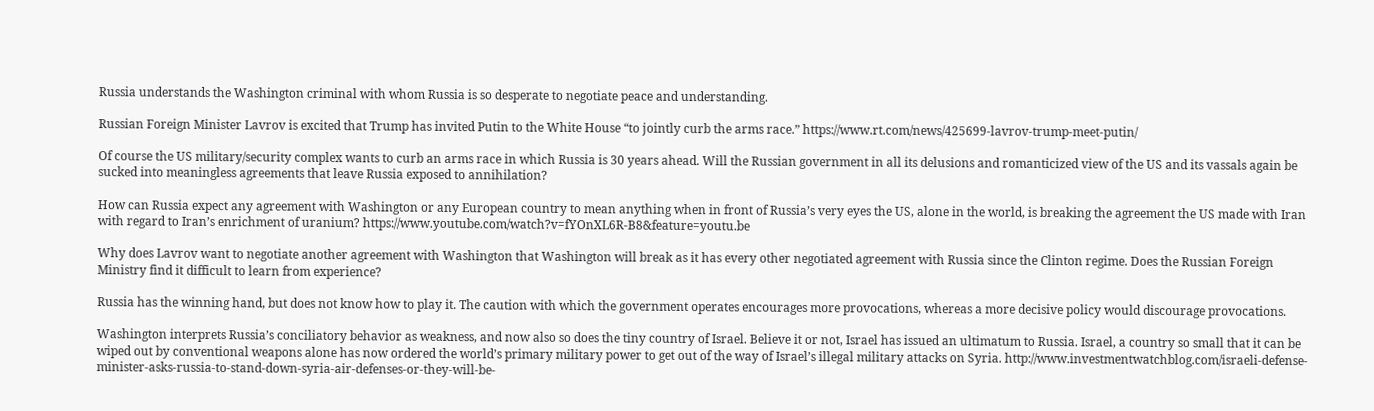Russia understands the Washington criminal with whom Russia is so desperate to negotiate peace and understanding.

Russian Foreign Minister Lavrov is excited that Trump has invited Putin to the White House “to jointly curb the arms race.” https://www.rt.com/news/425699-lavrov-trump-meet-putin/

Of course the US military/security complex wants to curb an arms race in which Russia is 30 years ahead. Will the Russian government in all its delusions and romanticized view of the US and its vassals again be sucked into meaningless agreements that leave Russia exposed to annihilation?

How can Russia expect any agreement with Washington or any European country to mean anything when in front of Russia’s very eyes the US, alone in the world, is breaking the agreement the US made with Iran with regard to Iran’s enrichment of uranium? https://www.youtube.com/watch?v=fYOnXL6R-B8&feature=youtu.be

Why does Lavrov want to negotiate another agreement with Washington that Washington will break as it has every other negotiated agreement with Russia since the Clinton regime. Does the Russian Foreign Ministry find it difficult to learn from experience?

Russia has the winning hand, but does not know how to play it. The caution with which the government operates encourages more provocations, whereas a more decisive policy would discourage provocations.

Washington interprets Russia’s conciliatory behavior as weakness, and now also so does the tiny country of Israel. Believe it or not, Israel has issued an ultimatum to Russia. Israel, a country so small that it can be wiped out by conventional weapons alone has now ordered the world’s primary military power to get out of the way of Israel’s illegal military attacks on Syria. http://www.investmentwatchblog.com/israeli-defense-minister-asks-russia-to-stand-down-syria-air-defenses-or-they-will-be-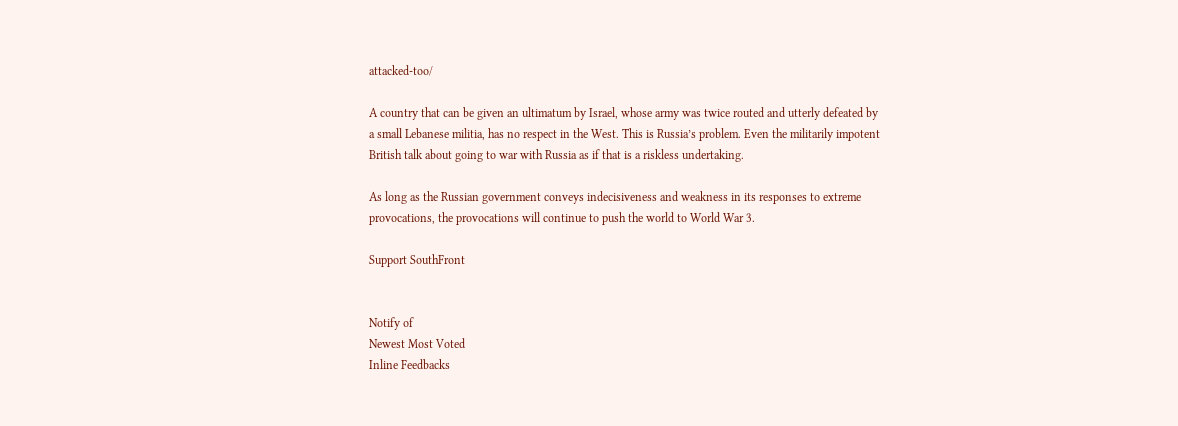attacked-too/

A country that can be given an ultimatum by Israel, whose army was twice routed and utterly defeated by a small Lebanese militia, has no respect in the West. This is Russia’s problem. Even the militarily impotent British talk about going to war with Russia as if that is a riskless undertaking.

As long as the Russian government conveys indecisiveness and weakness in its responses to extreme provocations, the provocations will continue to push the world to World War 3.

Support SouthFront


Notify of
Newest Most Voted
Inline Feedbacks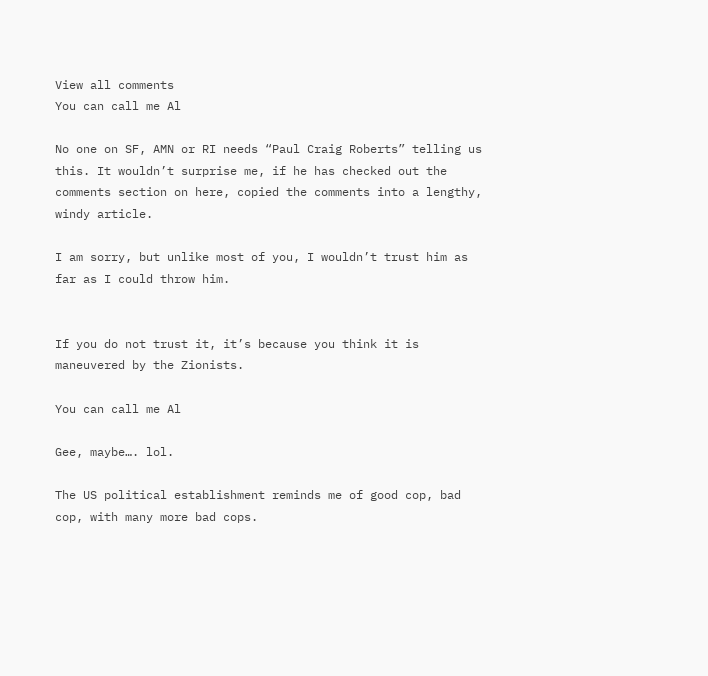View all comments
You can call me Al

No one on SF, AMN or RI needs “Paul Craig Roberts” telling us this. It wouldn’t surprise me, if he has checked out the comments section on here, copied the comments into a lengthy, windy article.

I am sorry, but unlike most of you, I wouldn’t trust him as far as I could throw him.


If you do not trust it, it’s because you think it is maneuvered by the Zionists.

You can call me Al

Gee, maybe…. lol.

The US political establishment reminds me of good cop, bad cop, with many more bad cops.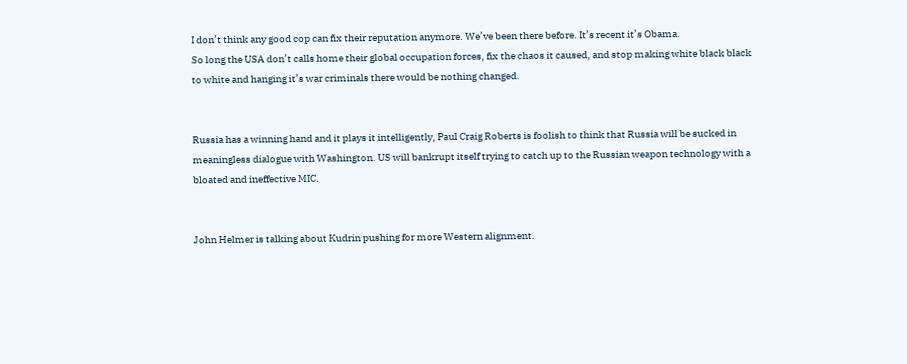I don’t think any good cop can fix their reputation anymore. We’ve been there before. It’s recent it’s Obama.
So long the USA don’t calls home their global occupation forces, fix the chaos it caused, and stop making white black black to white and hanging it’s war criminals there would be nothing changed.


Russia has a winning hand and it plays it intelligently, Paul Craig Roberts is foolish to think that Russia will be sucked in meaningless dialogue with Washington. US will bankrupt itself trying to catch up to the Russian weapon technology with a bloated and ineffective MIC.


John Helmer is talking about Kudrin pushing for more Western alignment.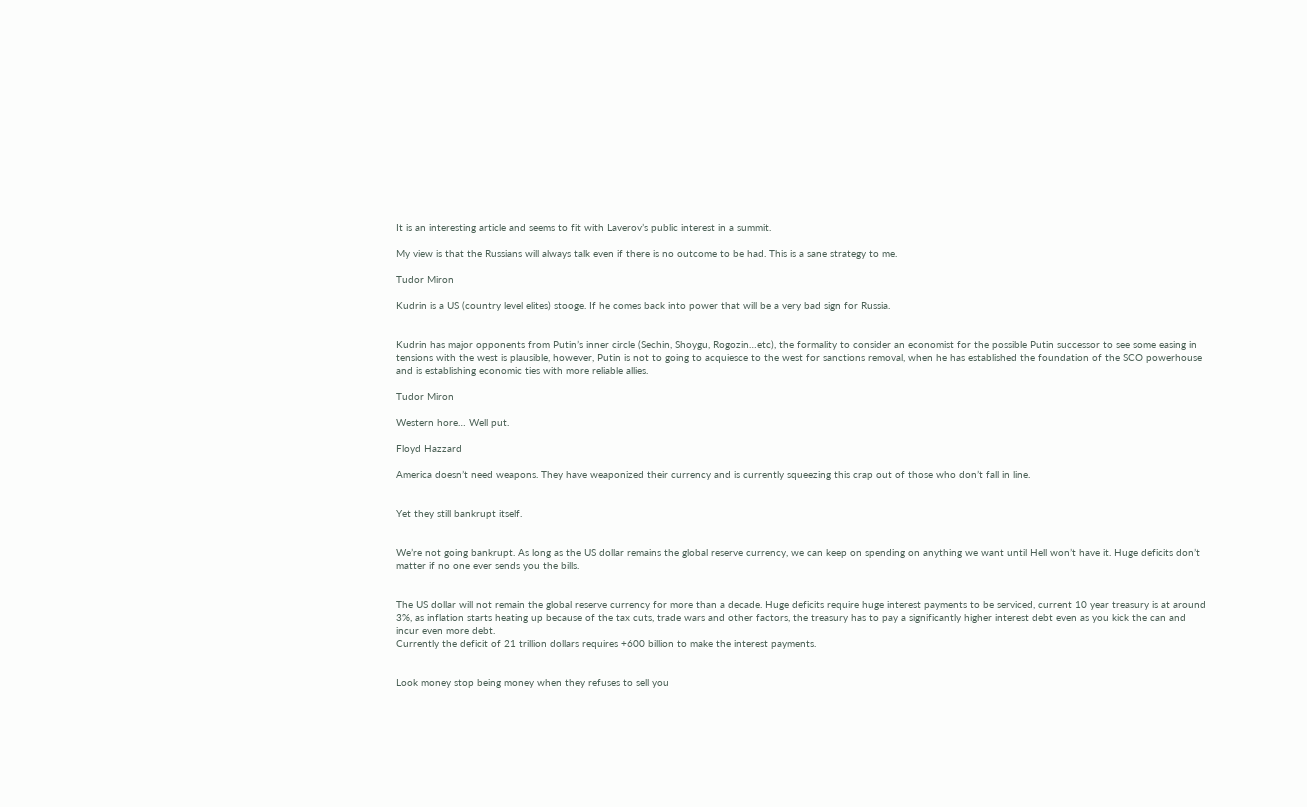It is an interesting article and seems to fit with Laverov’s public interest in a summit.

My view is that the Russians will always talk even if there is no outcome to be had. This is a sane strategy to me.

Tudor Miron

Kudrin is a US (country level elites) stooge. If he comes back into power that will be a very bad sign for Russia.


Kudrin has major opponents from Putin’s inner circle (Sechin, Shoygu, Rogozin…etc), the formality to consider an economist for the possible Putin successor to see some easing in tensions with the west is plausible, however, Putin is not to going to acquiesce to the west for sanctions removal, when he has established the foundation of the SCO powerhouse and is establishing economic ties with more reliable allies.

Tudor Miron

Western hore… Well put.

Floyd Hazzard

America doesn’t need weapons. They have weaponized their currency and is currently squeezing this crap out of those who don’t fall in line.


Yet they still bankrupt itself.


We’re not going bankrupt. As long as the US dollar remains the global reserve currency, we can keep on spending on anything we want until Hell won’t have it. Huge deficits don’t matter if no one ever sends you the bills.


The US dollar will not remain the global reserve currency for more than a decade. Huge deficits require huge interest payments to be serviced, current 10 year treasury is at around 3%, as inflation starts heating up because of the tax cuts, trade wars and other factors, the treasury has to pay a significantly higher interest debt even as you kick the can and incur even more debt.
Currently the deficit of 21 trillion dollars requires +600 billion to make the interest payments.


Look money stop being money when they refuses to sell you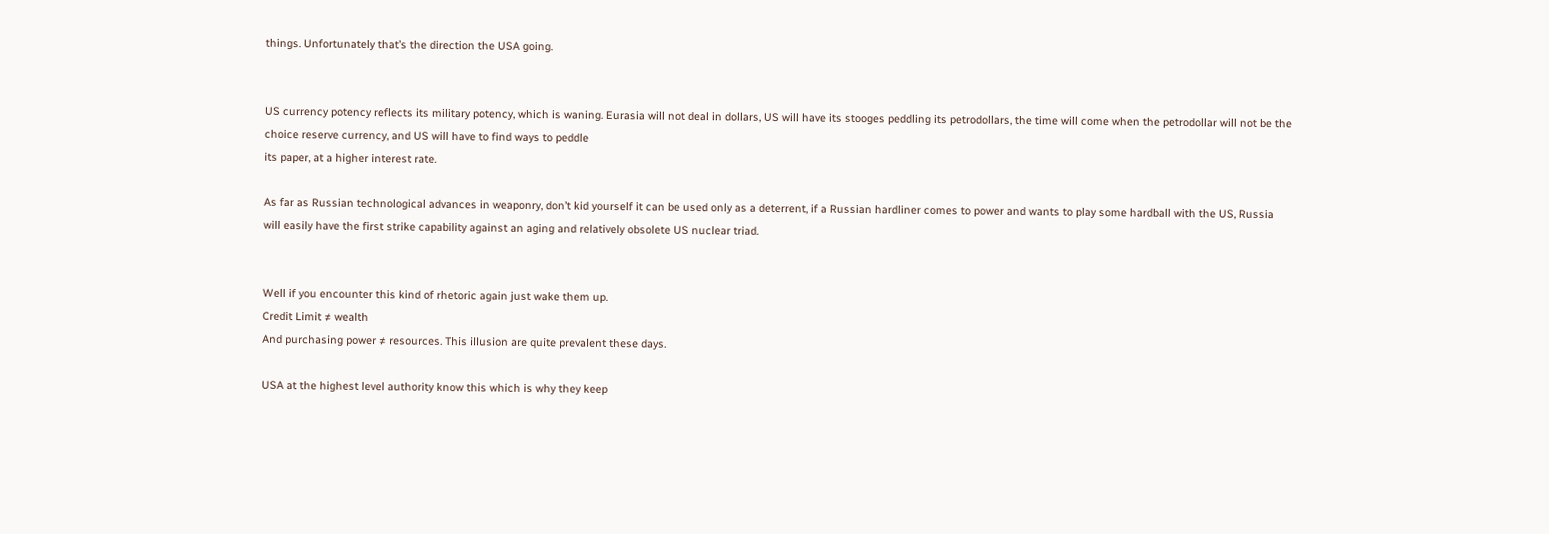things. Unfortunately that’s the direction the USA going.


US currency potency reflects its military potency, which is waning. Eurasia will not deal in dollars, US will have its stooges peddling its petrodollars, the time will come when the petrodollar will not be the choice reserve currency, and US will have to find ways to peddle
its paper, at a higher interest rate.

As far as Russian technological advances in weaponry, don’t kid yourself it can be used only as a deterrent, if a Russian hardliner comes to power and wants to play some hardball with the US, Russia will easily have the first strike capability against an aging and relatively obsolete US nuclear triad.


Well if you encounter this kind of rhetoric again just wake them up.
Credit Limit ≠ wealth
And purchasing power ≠ resources. This illusion are quite prevalent these days.

USA at the highest level authority know this which is why they keep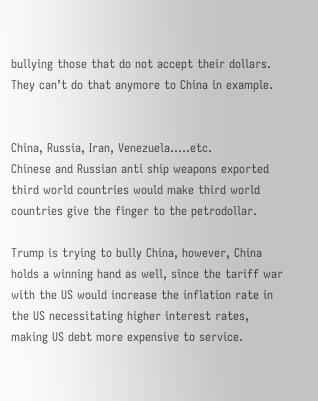bullying those that do not accept their dollars.
They can’t do that anymore to China in example.


China, Russia, Iran, Venezuela…..etc.
Chinese and Russian anti ship weapons exported third world countries would make third world countries give the finger to the petrodollar.

Trump is trying to bully China, however, China holds a winning hand as well, since the tariff war with the US would increase the inflation rate in the US necessitating higher interest rates, making US debt more expensive to service.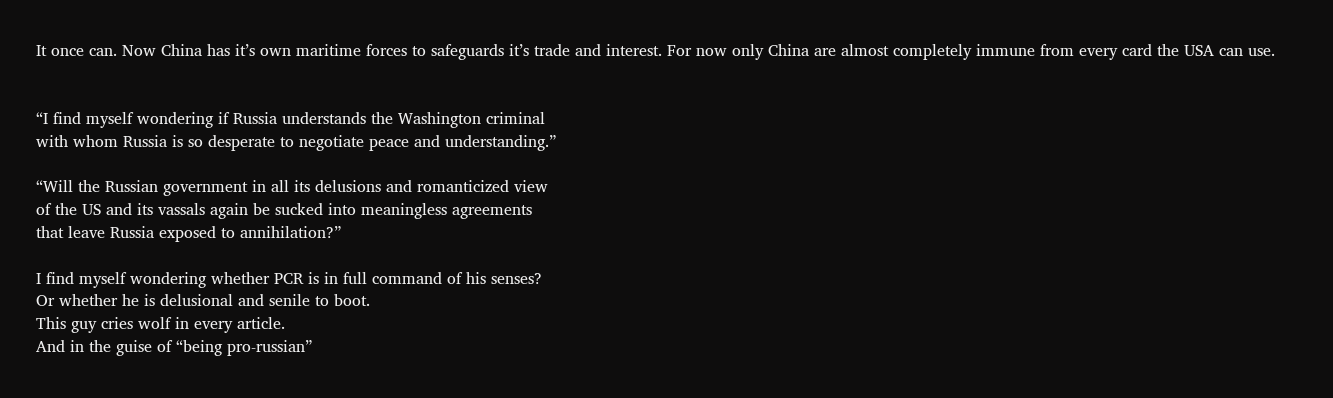It once can. Now China has it’s own maritime forces to safeguards it’s trade and interest. For now only China are almost completely immune from every card the USA can use.


“I find myself wondering if Russia understands the Washington criminal
with whom Russia is so desperate to negotiate peace and understanding.”

“Will the Russian government in all its delusions and romanticized view
of the US and its vassals again be sucked into meaningless agreements
that leave Russia exposed to annihilation?”

I find myself wondering whether PCR is in full command of his senses?
Or whether he is delusional and senile to boot.
This guy cries wolf in every article.
And in the guise of “being pro-russian”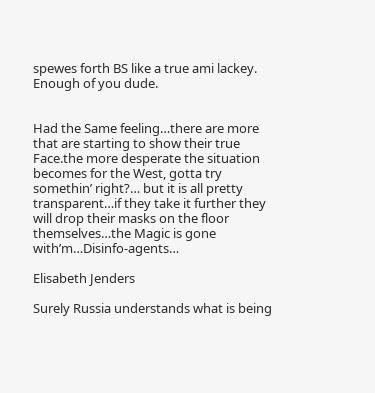spewes forth BS like a true ami lackey.
Enough of you dude.


Had the Same feeling…there are more that are starting to show their true Face.the more desperate the situation becomes for the West, gotta try somethin’ right?… but it is all pretty transparent…if they take it further they will drop their masks on the floor themselves…the Magic is gone with’m…Disinfo-agents…

Elisabeth Jenders

Surely Russia understands what is being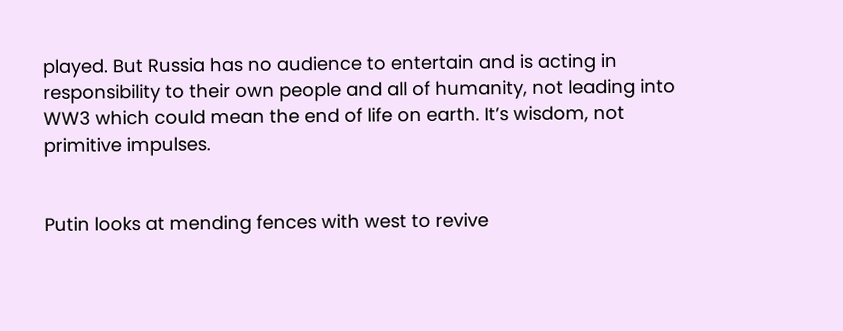played. But Russia has no audience to entertain and is acting in responsibility to their own people and all of humanity, not leading into WW3 which could mean the end of life on earth. It’s wisdom, not primitive impulses.


Putin looks at mending fences with west to revive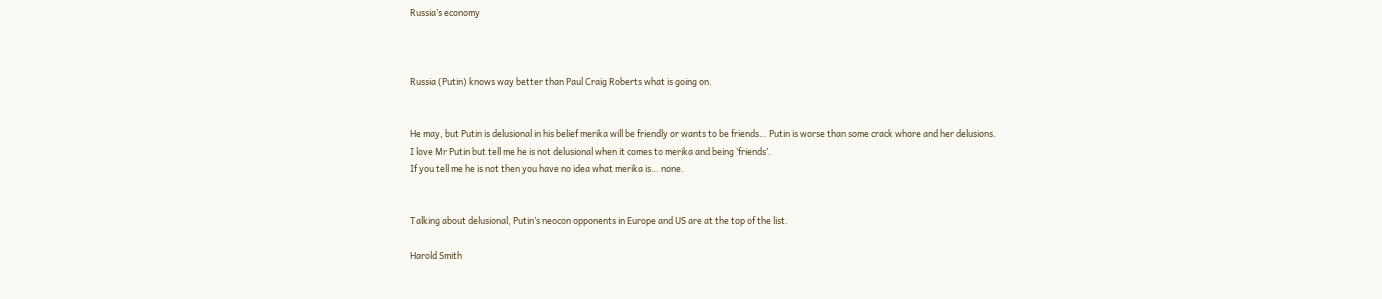Russia’s economy



Russia (Putin) knows way better than Paul Craig Roberts what is going on.


He may, but Putin is delusional in his belief merika will be friendly or wants to be friends… Putin is worse than some crack whore and her delusions.
I love Mr Putin but tell me he is not delusional when it comes to merika and being ‘friends’.
If you tell me he is not then you have no idea what merika is… none.


Talking about delusional, Putin’s neocon opponents in Europe and US are at the top of the list.

Harold Smith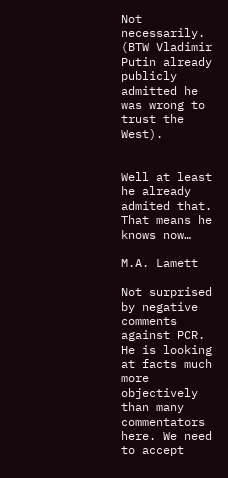Not necessarily. (BTW Vladimir Putin already publicly admitted he was wrong to trust the West).


Well at least he already admited that. That means he knows now…

M.A. Lamett

Not surprised by negative comments against PCR. He is looking at facts much more objectively than many commentators here. We need to accept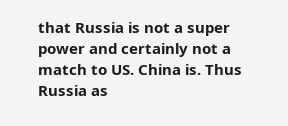that Russia is not a super power and certainly not a match to US. China is. Thus Russia as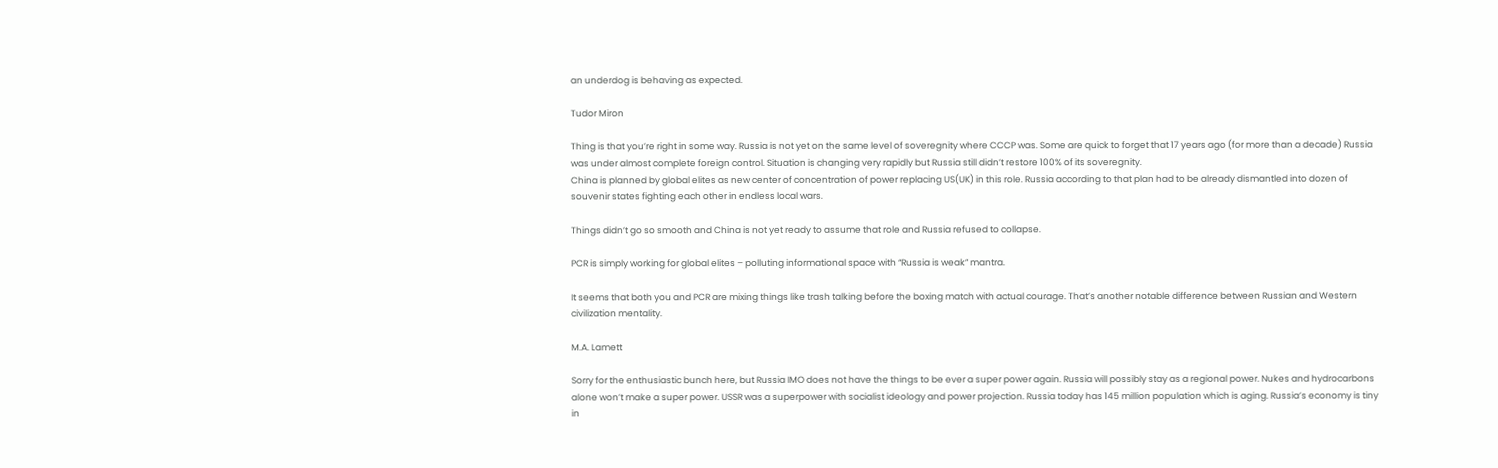an underdog is behaving as expected.

Tudor Miron

Thing is that you’re right in some way. Russia is not yet on the same level of soveregnity where CCCP was. Some are quick to forget that 17 years ago (for more than a decade) Russia was under almost complete foreign control. Situation is changing very rapidly but Russia still didn’t restore 100% of its soveregnity.
China is planned by global elites as new center of concentration of power replacing US(UK) in this role. Russia according to that plan had to be already dismantled into dozen of souvenir states fighting each other in endless local wars.

Things didn’t go so smooth and China is not yet ready to assume that role and Russia refused to collapse.

PCR is simply working for global elites – polluting informational space with “Russia is weak” mantra.

It seems that both you and PCR are mixing things like trash talking before the boxing match with actual courage. That’s another notable difference between Russian and Western civilization mentality.

M.A. Lamett

Sorry for the enthusiastic bunch here, but Russia IMO does not have the things to be ever a super power again. Russia will possibly stay as a regional power. Nukes and hydrocarbons alone won’t make a super power. USSR was a superpower with socialist ideology and power projection. Russia today has 145 million population which is aging. Russia’s economy is tiny in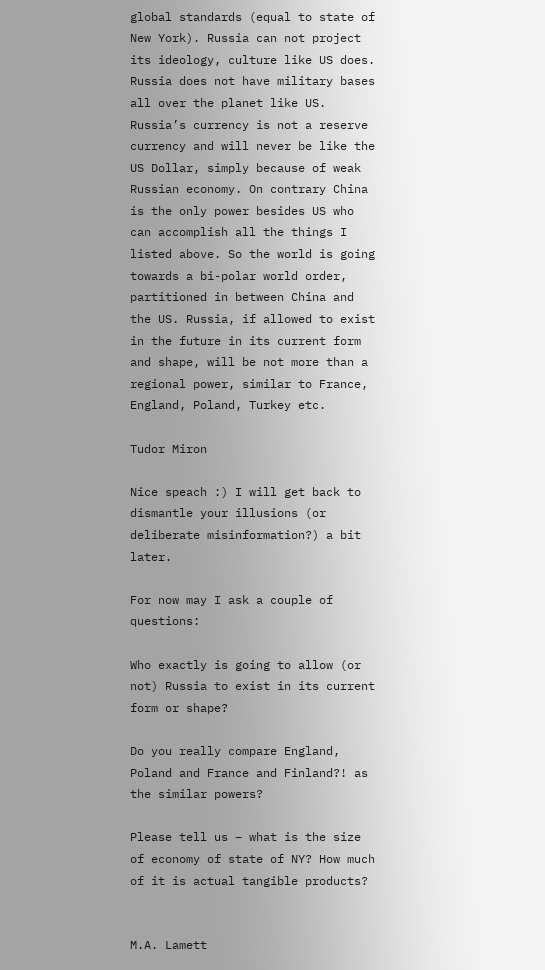global standards (equal to state of New York). Russia can not project its ideology, culture like US does. Russia does not have military bases all over the planet like US. Russia’s currency is not a reserve currency and will never be like the US Dollar, simply because of weak Russian economy. On contrary China is the only power besides US who can accomplish all the things I listed above. So the world is going towards a bi-polar world order, partitioned in between China and the US. Russia, if allowed to exist in the future in its current form and shape, will be not more than a regional power, similar to France, England, Poland, Turkey etc.

Tudor Miron

Nice speach :) I will get back to dismantle your illusions (or deliberate misinformation?) a bit later.

For now may I ask a couple of questions:

Who exactly is going to allow (or not) Russia to exist in its current form or shape?

Do you really compare England, Poland and France and Finland?! as the similar powers?

Please tell us – what is the size of economy of state of NY? How much of it is actual tangible products?


M.A. Lamett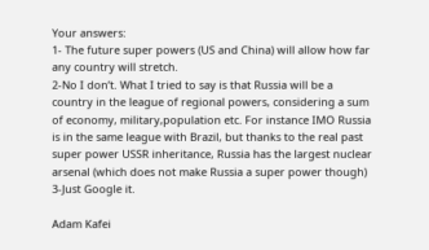Your answers:
1- The future super powers (US and China) will allow how far any country will stretch.
2-No I don’t. What I tried to say is that Russia will be a country in the league of regional powers, considering a sum of economy, military,population etc. For instance IMO Russia is in the same league with Brazil, but thanks to the real past super power USSR inheritance, Russia has the largest nuclear arsenal (which does not make Russia a super power though)
3-Just Google it.

Adam Kafei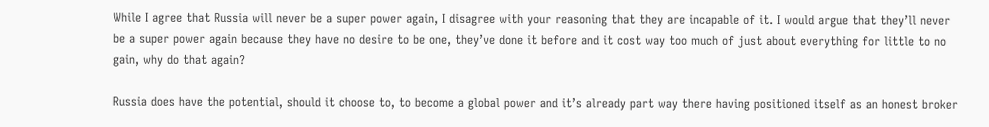While I agree that Russia will never be a super power again, I disagree with your reasoning that they are incapable of it. I would argue that they’ll never be a super power again because they have no desire to be one, they’ve done it before and it cost way too much of just about everything for little to no gain, why do that again?

Russia does have the potential, should it choose to, to become a global power and it’s already part way there having positioned itself as an honest broker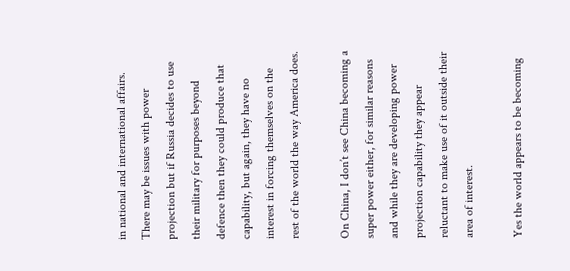in national and international affairs. There may be issues with power projection but if Russia decides to use their military for purposes beyond defence then they could produce that capability, but again, they have no interest in forcing themselves on the rest of the world the way America does.

On China, I don’t see China becoming a super power either, for similar reasons and while they are developing power projection capability they appear reluctant to make use of it outside their area of interest.

Yes the world appears to be becoming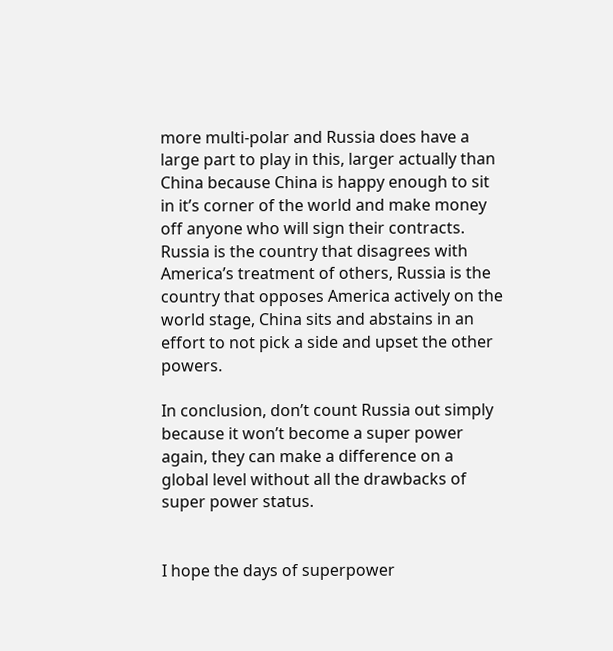more multi-polar and Russia does have a large part to play in this, larger actually than China because China is happy enough to sit in it’s corner of the world and make money off anyone who will sign their contracts. Russia is the country that disagrees with America’s treatment of others, Russia is the country that opposes America actively on the world stage, China sits and abstains in an effort to not pick a side and upset the other powers.

In conclusion, don’t count Russia out simply because it won’t become a super power again, they can make a difference on a global level without all the drawbacks of super power status.


I hope the days of superpower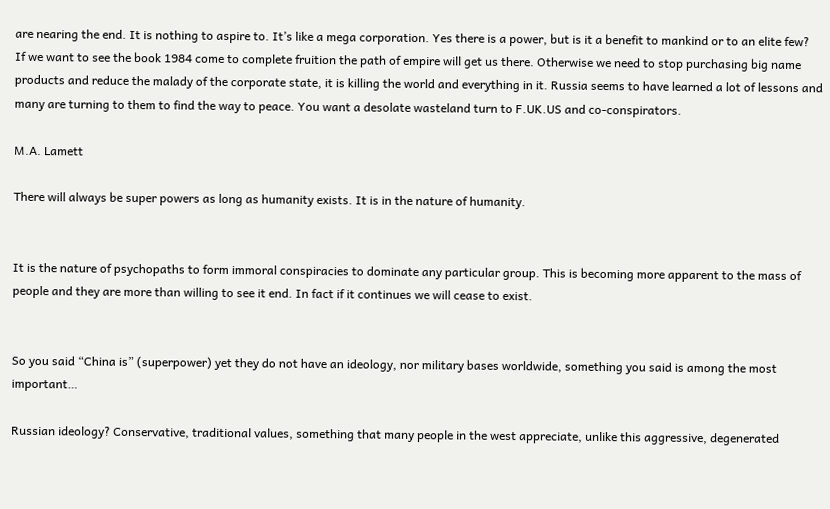are nearing the end. It is nothing to aspire to. It’s like a mega corporation. Yes there is a power, but is it a benefit to mankind or to an elite few?
If we want to see the book 1984 come to complete fruition the path of empire will get us there. Otherwise we need to stop purchasing big name products and reduce the malady of the corporate state, it is killing the world and everything in it. Russia seems to have learned a lot of lessons and many are turning to them to find the way to peace. You want a desolate wasteland turn to F.UK.US and co-conspirators.

M.A. Lamett

There will always be super powers as long as humanity exists. It is in the nature of humanity.


It is the nature of psychopaths to form immoral conspiracies to dominate any particular group. This is becoming more apparent to the mass of people and they are more than willing to see it end. In fact if it continues we will cease to exist.


So you said “China is” (superpower) yet they do not have an ideology, nor military bases worldwide, something you said is among the most important…

Russian ideology? Conservative, traditional values, something that many people in the west appreciate, unlike this aggressive, degenerated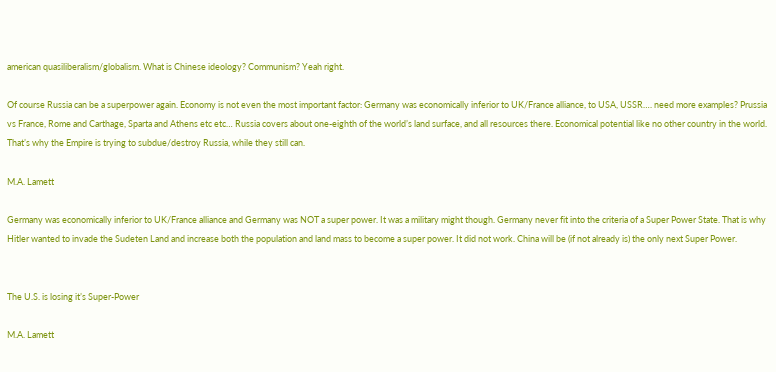american quasiliberalism/globalism. What is Chinese ideology? Communism? Yeah right.

Of course Russia can be a superpower again. Economy is not even the most important factor: Germany was economically inferior to UK/France alliance, to USA, USSR…. need more examples? Prussia vs France, Rome and Carthage, Sparta and Athens etc etc… Russia covers about one-eighth of the world’s land surface, and all resources there. Economical potential like no other country in the world. That’s why the Empire is trying to subdue/destroy Russia, while they still can.

M.A. Lamett

Germany was economically inferior to UK/France alliance and Germany was NOT a super power. It was a military might though. Germany never fit into the criteria of a Super Power State. That is why Hitler wanted to invade the Sudeten Land and increase both the population and land mass to become a super power. It did not work. China will be (if not already is) the only next Super Power.


The U.S. is losing it’s Super-Power

M.A. Lamett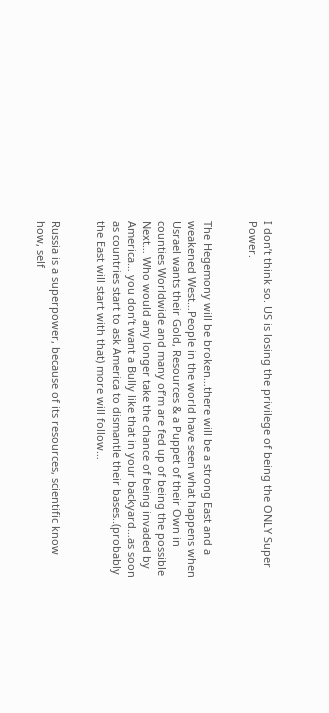I don’t think so. US is losing the privilege of being the ONLY Super Power.


The Hegemony will be broken…there will be a strong East and a weakened West…People in the world have seen what happens when Usrael wants their Gold, Resources & a Puppet of their Own in counties Worldwide and many of’m are fed up of being the possible Next… Who would any longer take the chance of being invaded by America… you don’t want a Bully like that in your backyard…as soon as countries start to ask America to dismantle their bases..(probably the East will start with that) more will follow…


Russia is a superpower, because of its resources, scientific know how, self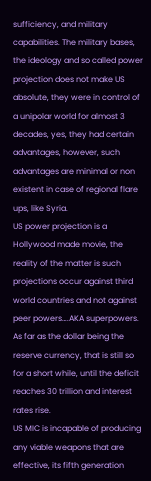sufficiency, and military capabilities. The military bases, the ideology and so called power projection does not make US absolute, they were in control of a unipolar world for almost 3 decades, yes, they had certain advantages, however, such advantages are minimal or non existent in case of regional flare ups, like Syria.
US power projection is a Hollywood made movie, the reality of the matter is such projections occur against third world countries and not against peer powers….AKA superpowers.
As far as the dollar being the reserve currency, that is still so for a short while, until the deficit reaches 30 trillion and interest rates rise.
US MIC is incapable of producing any viable weapons that are effective, its fifth generation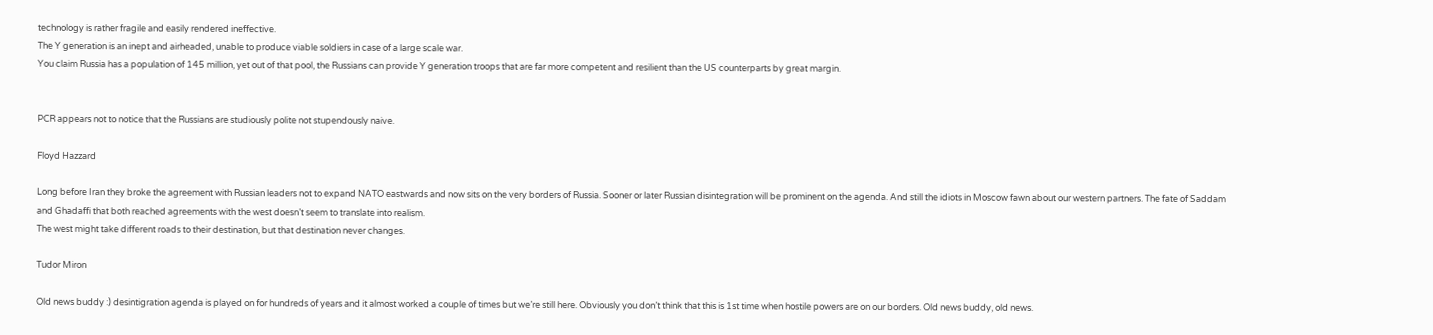technology is rather fragile and easily rendered ineffective.
The Y generation is an inept and airheaded, unable to produce viable soldiers in case of a large scale war.
You claim Russia has a population of 145 million, yet out of that pool, the Russians can provide Y generation troops that are far more competent and resilient than the US counterparts by great margin.


PCR appears not to notice that the Russians are studiously polite not stupendously naive.

Floyd Hazzard

Long before Iran they broke the agreement with Russian leaders not to expand NATO eastwards and now sits on the very borders of Russia. Sooner or later Russian disintegration will be prominent on the agenda. And still the idiots in Moscow fawn about our western partners. The fate of Saddam and Ghadaffi that both reached agreements with the west doesn’t seem to translate into realism.
The west might take different roads to their destination, but that destination never changes.

Tudor Miron

Old news buddy :) desintigration agenda is played on for hundreds of years and it almost worked a couple of times but we’re still here. Obviously you don’t think that this is 1st time when hostile powers are on our borders. Old news buddy, old news.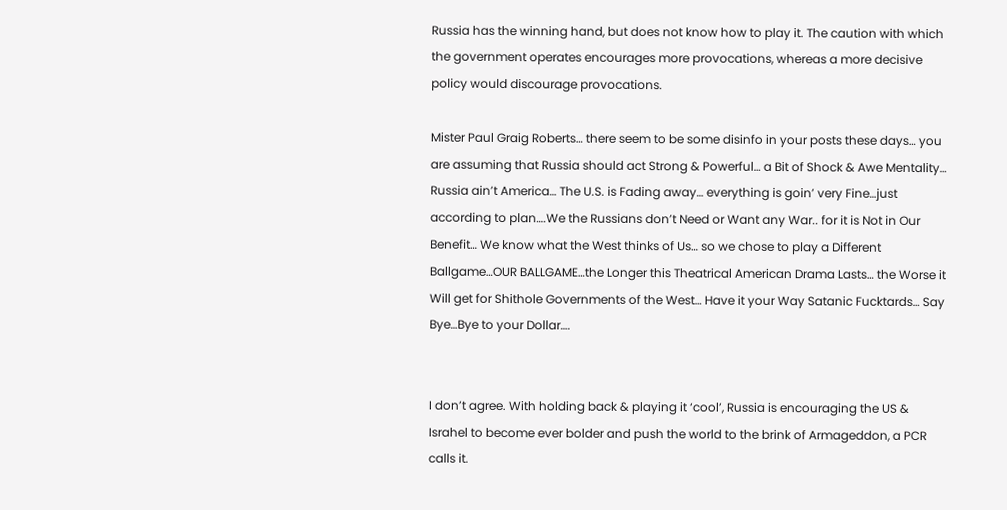Russia has the winning hand, but does not know how to play it. The caution with which the government operates encourages more provocations, whereas a more decisive policy would discourage provocations.

Mister Paul Graig Roberts… there seem to be some disinfo in your posts these days… you are assuming that Russia should act Strong & Powerful… a Bit of Shock & Awe Mentality… Russia ain’t America… The U.S. is Fading away… everything is goin’ very Fine…just according to plan….We the Russians don’t Need or Want any War.. for it is Not in Our Benefit… We know what the West thinks of Us… so we chose to play a Different Ballgame…OUR BALLGAME…the Longer this Theatrical American Drama Lasts… the Worse it Will get for Shithole Governments of the West… Have it your Way Satanic Fucktards… Say Bye…Bye to your Dollar….


I don’t agree. With holding back & playing it ‘cool’, Russia is encouraging the US & Israhel to become ever bolder and push the world to the brink of Armageddon, a PCR calls it.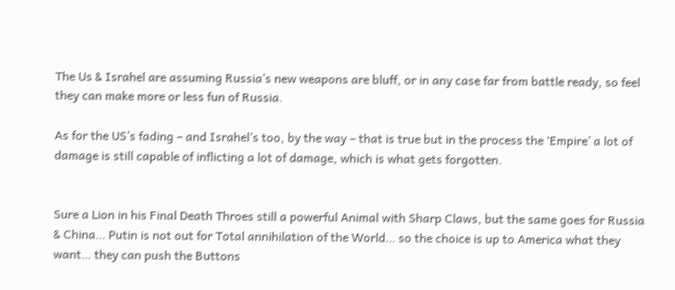The Us & Israhel are assuming Russia’s new weapons are bluff, or in any case far from battle ready, so feel they can make more or less fun of Russia.

As for the US’s fading – and Israhel’s too, by the way – that is true but in the process the ‘Empire’ a lot of damage is still capable of inflicting a lot of damage, which is what gets forgotten.


Sure a Lion in his Final Death Throes still a powerful Animal with Sharp Claws, but the same goes for Russia & China… Putin is not out for Total annihilation of the World… so the choice is up to America what they want… they can push the Buttons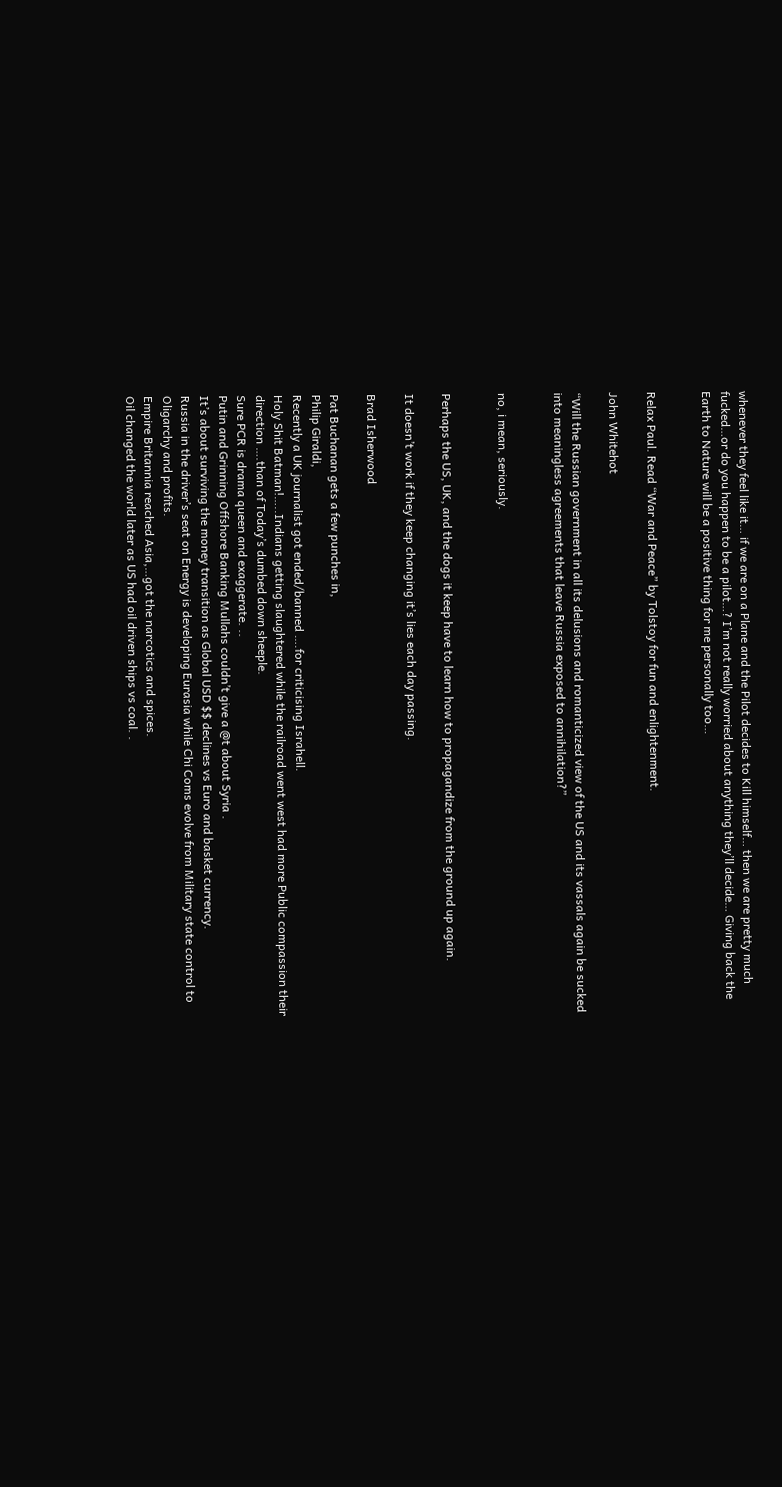whenever they feel like it… if we are on a Plane and the Pilot decides to Kill himself… then we are pretty much fucked…or do you happen to be a pilot…? I’m not really worried about anything they’ll decide… Giving back the Earth to Nature will be a positive thing for me personally too…


Relax Paul. Read “War and Peace” by Tolstoy for fun and enlightenment.

John Whitehot

“Will the Russian government in all its delusions and romanticized view of the US and its vassals again be sucked into meaningless agreements that leave Russia exposed to annihilation?”


no, i mean, seriously.


Perhaps the US, UK, and the dogs it keep have to learn how to propagandize from the ground up again.

It doesn’t work if they keep changing it’s lies each day passing.

Brad Isherwood

Pat Buchanan gets a few punches in,
Philip Giraldi,
Recently a UK journalist got ended/banned ….for criticising Israhell.
Holy Shit Batman!…..Indians getting slaughtered while the railroad went west had more Public compassion their direction ….than of Today’s dumbed down sheeple.
Sure PCR is drama queen and exaggerate. ..
Putin and Grinning Offshore Banking Mullahs couldn’t give a @t about Syria .
It’s about surviving the money transition as Global USD $$ declines vs Euro and basket currency.
Russia in the driver’s seat on Energy is developing Eurasia while Chi Coms evolve from Military state control to Oligarchy and profits.
Empire Britannia reached Asia,…got the narcotics and spices.
Oil changed the world later as US had oil driven ships vs coal. .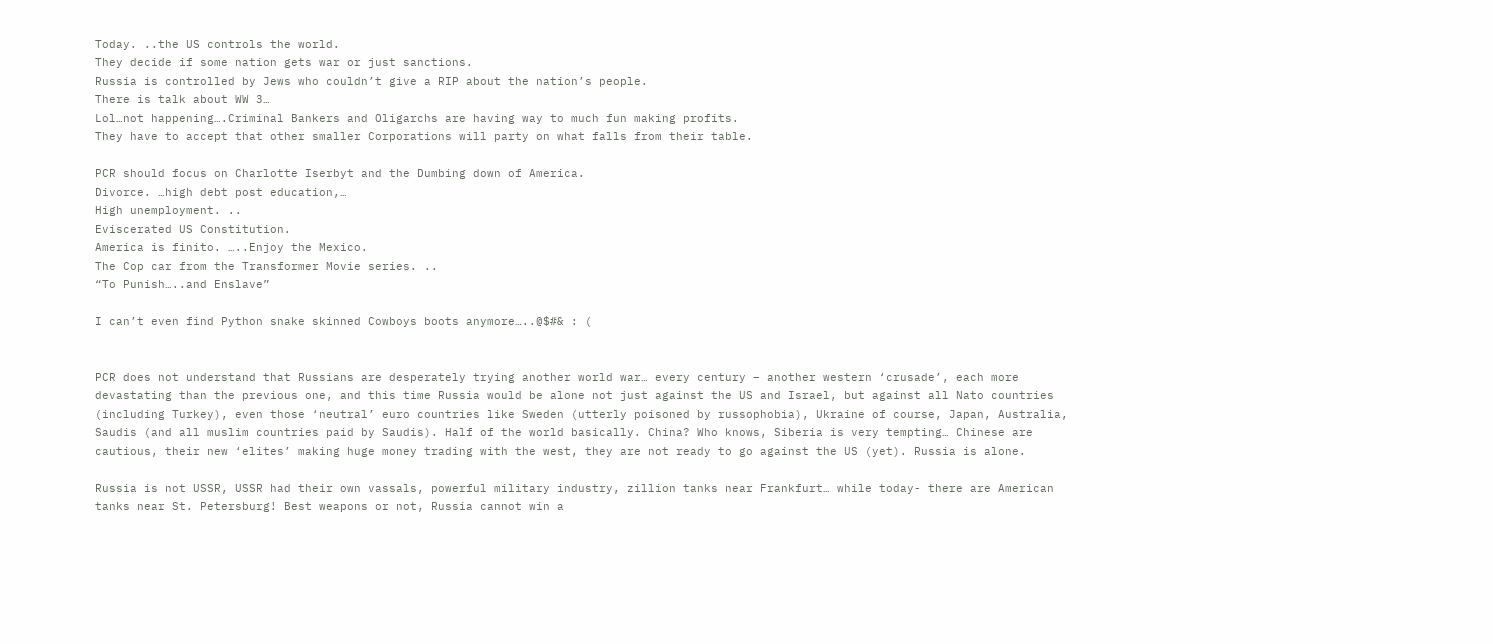Today. ..the US controls the world.
They decide if some nation gets war or just sanctions.
Russia is controlled by Jews who couldn’t give a RIP about the nation’s people.
There is talk about WW 3…
Lol…not happening….Criminal Bankers and Oligarchs are having way to much fun making profits.
They have to accept that other smaller Corporations will party on what falls from their table.

PCR should focus on Charlotte Iserbyt and the Dumbing down of America.
Divorce. …high debt post education,…
High unemployment. ..
Eviscerated US Constitution.
America is finito. …..Enjoy the Mexico.
The Cop car from the Transformer Movie series. ..
“To Punish…..and Enslave”

I can’t even find Python snake skinned Cowboys boots anymore…..@$#& : (


PCR does not understand that Russians are desperately trying another world war… every century – another western ‘crusade’, each more devastating than the previous one, and this time Russia would be alone not just against the US and Israel, but against all Nato countries (including Turkey), even those ‘neutral’ euro countries like Sweden (utterly poisoned by russophobia), Ukraine of course, Japan, Australia, Saudis (and all muslim countries paid by Saudis). Half of the world basically. China? Who knows, Siberia is very tempting… Chinese are cautious, their new ‘elites’ making huge money trading with the west, they are not ready to go against the US (yet). Russia is alone.

Russia is not USSR, USSR had their own vassals, powerful military industry, zillion tanks near Frankfurt… while today- there are American tanks near St. Petersburg! Best weapons or not, Russia cannot win a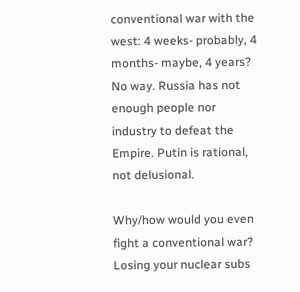conventional war with the west: 4 weeks- probably, 4 months- maybe, 4 years? No way. Russia has not enough people nor industry to defeat the Empire. Putin is rational, not delusional.

Why/how would you even fight a conventional war? Losing your nuclear subs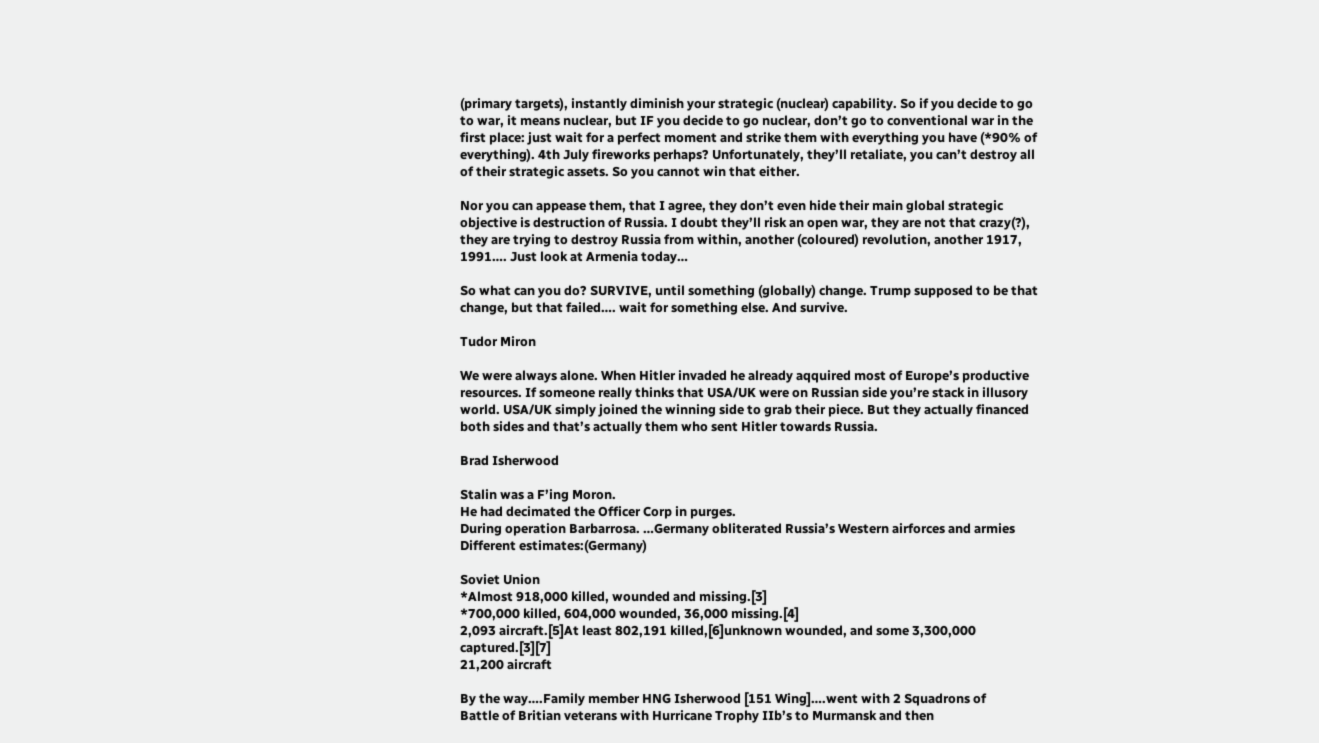(primary targets), instantly diminish your strategic (nuclear) capability. So if you decide to go to war, it means nuclear, but IF you decide to go nuclear, don’t go to conventional war in the first place: just wait for a perfect moment and strike them with everything you have (*90% of everything). 4th July fireworks perhaps? Unfortunately, they’ll retaliate, you can’t destroy all of their strategic assets. So you cannot win that either.

Nor you can appease them, that I agree, they don’t even hide their main global strategic objective is destruction of Russia. I doubt they’ll risk an open war, they are not that crazy(?), they are trying to destroy Russia from within, another (coloured) revolution, another 1917, 1991…. Just look at Armenia today…

So what can you do? SURVIVE, until something (globally) change. Trump supposed to be that change, but that failed…. wait for something else. And survive.

Tudor Miron

We were always alone. When Hitler invaded he already aqquired most of Europe’s productive resources. If someone really thinks that USA/UK were on Russian side you’re stack in illusory world. USA/UK simply joined the winning side to grab their piece. But they actually financed both sides and that’s actually them who sent Hitler towards Russia.

Brad Isherwood

Stalin was a F’ing Moron.
He had decimated the Officer Corp in purges.
During operation Barbarrosa. …Germany obliterated Russia’s Western airforces and armies
Different estimates:(Germany)

Soviet Union
*Almost 918,000 killed, wounded and missing.[3]
*700,000 killed, 604,000 wounded, 36,000 missing.[4]
2,093 aircraft.[5]At least 802,191 killed,[6]unknown wounded, and some 3,300,000 captured.[3][7]
21,200 aircraft

By the way….Family member HNG Isherwood [151 Wing]….went with 2 Squadrons of
Battle of Britian veterans with Hurricane Trophy IIb’s to Murmansk and then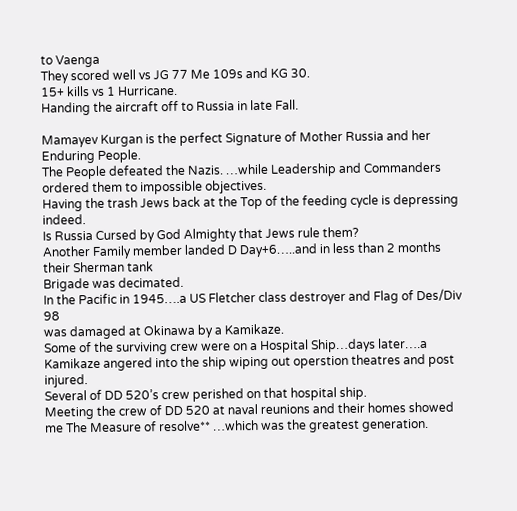to Vaenga
They scored well vs JG 77 Me 109s and KG 30.
15+ kills vs 1 Hurricane.
Handing the aircraft off to Russia in late Fall.

Mamayev Kurgan is the perfect Signature of Mother Russia and her Enduring People.
The People defeated the Nazis. …while Leadership and Commanders ordered them to impossible objectives.
Having the trash Jews back at the Top of the feeding cycle is depressing indeed.
Is Russia Cursed by God Almighty that Jews rule them?
Another Family member landed D Day+6…..and in less than 2 months their Sherman tank
Brigade was decimated.
In the Pacific in 1945….a US Fletcher class destroyer and Flag of Des/Div 98
was damaged at Okinawa by a Kamikaze.
Some of the surviving crew were on a Hospital Ship…days later….a Kamikaze angered into the ship wiping out operstion theatres and post injured.
Several of DD 520’s crew perished on that hospital ship.
Meeting the crew of DD 520 at naval reunions and their homes showed me The Measure of resolve** …which was the greatest generation.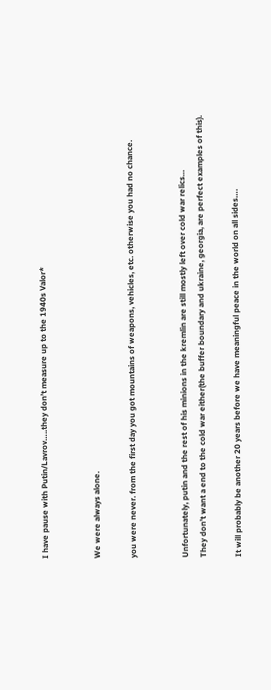I have pause with Putin/Lavrov…..they don’t measure up to the 1940s Valor*


We were always alone.

you were never. from the first day you got mountains of weapons, vehicles, etc. otherwise you had no chance.


Unfortunately, putin and the rest of his minions in the kremlin are still mostly left over cold war relics…
They don’t want a end to the cold war either(the buffer boundary and ukraine, georgia, are perfect examples of this).

It will probably be another 20 years before we have meaningful peace in the world on all sides….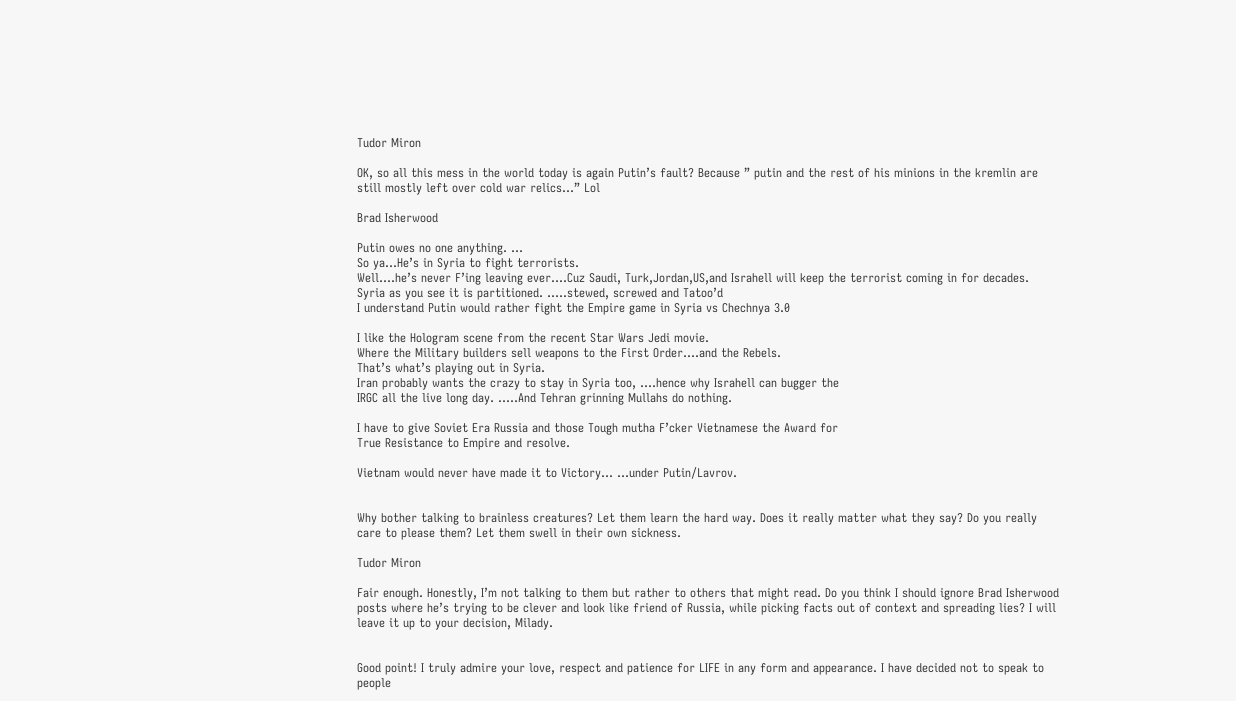Tudor Miron

OK, so all this mess in the world today is again Putin’s fault? Because ” putin and the rest of his minions in the kremlin are still mostly left over cold war relics…” Lol

Brad Isherwood

Putin owes no one anything. …
So ya…He’s in Syria to fight terrorists.
Well….he’s never F’ing leaving ever….Cuz Saudi, Turk,Jordan,US,and Israhell will keep the terrorist coming in for decades.
Syria as you see it is partitioned. …..stewed, screwed and Tatoo’d
I understand Putin would rather fight the Empire game in Syria vs Chechnya 3.0

I like the Hologram scene from the recent Star Wars Jedi movie.
Where the Military builders sell weapons to the First Order….and the Rebels.
That’s what’s playing out in Syria.
Iran probably wants the crazy to stay in Syria too, ….hence why Israhell can bugger the
IRGC all the live long day. …..And Tehran grinning Mullahs do nothing.

I have to give Soviet Era Russia and those Tough mutha F’cker Vietnamese the Award for
True Resistance to Empire and resolve.

Vietnam would never have made it to Victory… …under Putin/Lavrov.


Why bother talking to brainless creatures? Let them learn the hard way. Does it really matter what they say? Do you really care to please them? Let them swell in their own sickness.

Tudor Miron

Fair enough. Honestly, I’m not talking to them but rather to others that might read. Do you think I should ignore Brad Isherwood posts where he’s trying to be clever and look like friend of Russia, while picking facts out of context and spreading lies? I will leave it up to your decision, Milady.


Good point! I truly admire your love, respect and patience for LIFE in any form and appearance. I have decided not to speak to people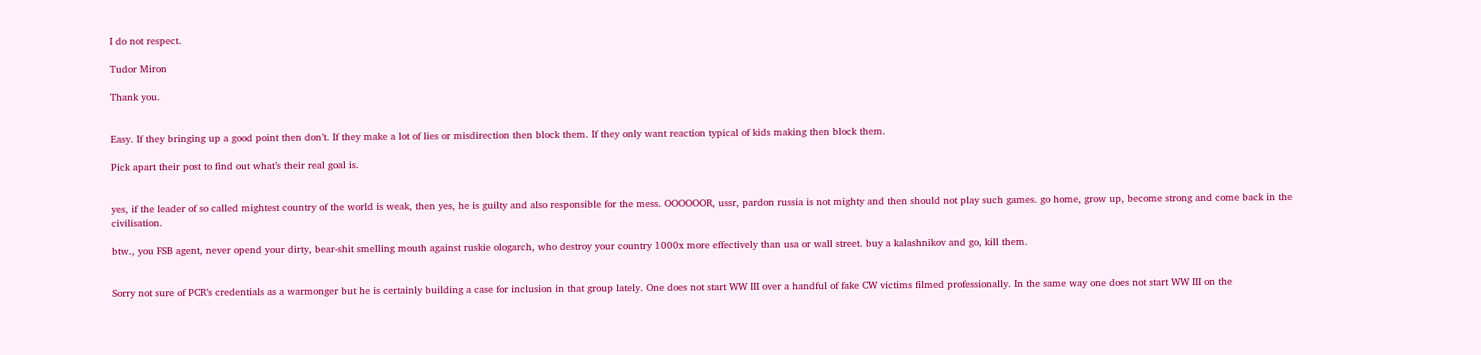I do not respect.

Tudor Miron

Thank you.


Easy. If they bringing up a good point then don’t. If they make a lot of lies or misdirection then block them. If they only want reaction typical of kids making then block them.

Pick apart their post to find out what’s their real goal is.


yes, if the leader of so called mightest country of the world is weak, then yes, he is guilty and also responsible for the mess. OOOOOOR, ussr, pardon russia is not mighty and then should not play such games. go home, grow up, become strong and come back in the civilisation.

btw., you FSB agent, never opend your dirty, bear-shit smelling mouth against ruskie ologarch, who destroy your country 1000x more effectively than usa or wall street. buy a kalashnikov and go, kill them.


Sorry not sure of PCR’s credentials as a warmonger but he is certainly building a case for inclusion in that group lately. One does not start WW III over a handful of fake CW victims filmed professionally. In the same way one does not start WW III on the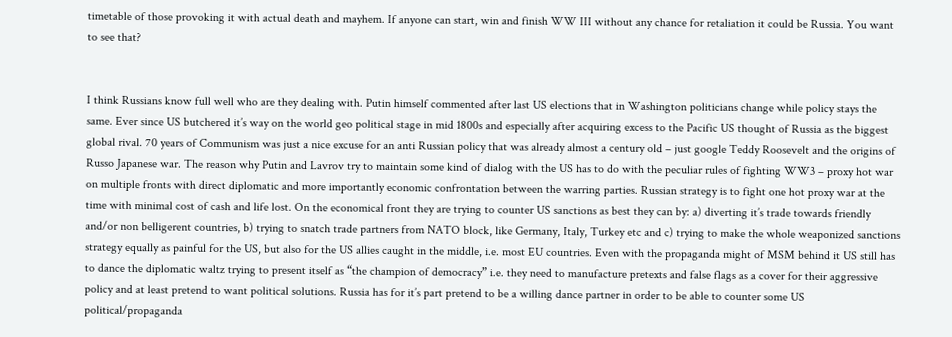timetable of those provoking it with actual death and mayhem. If anyone can start, win and finish WW III without any chance for retaliation it could be Russia. You want to see that?


I think Russians know full well who are they dealing with. Putin himself commented after last US elections that in Washington politicians change while policy stays the same. Ever since US butchered it’s way on the world geo political stage in mid 1800s and especially after acquiring excess to the Pacific US thought of Russia as the biggest global rival. 70 years of Communism was just a nice excuse for an anti Russian policy that was already almost a century old – just google Teddy Roosevelt and the origins of Russo Japanese war. The reason why Putin and Lavrov try to maintain some kind of dialog with the US has to do with the peculiar rules of fighting WW3 – proxy hot war on multiple fronts with direct diplomatic and more importantly economic confrontation between the warring parties. Russian strategy is to fight one hot proxy war at the time with minimal cost of cash and life lost. On the economical front they are trying to counter US sanctions as best they can by: a) diverting it’s trade towards friendly and/or non belligerent countries, b) trying to snatch trade partners from NATO block, like Germany, Italy, Turkey etc and c) trying to make the whole weaponized sanctions strategy equally as painful for the US, but also for the US allies caught in the middle, i.e. most EU countries. Even with the propaganda might of MSM behind it US still has to dance the diplomatic waltz trying to present itself as “the champion of democracy” i.e. they need to manufacture pretexts and false flags as a cover for their aggressive policy and at least pretend to want political solutions. Russia has for it’s part pretend to be a willing dance partner in order to be able to counter some US political/propaganda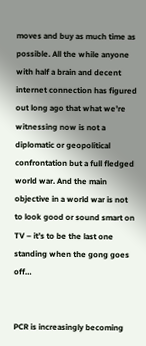moves and buy as much time as possible. All the while anyone with half a brain and decent internet connection has figured out long ago that what we’re witnessing now is not a diplomatic or geopolitical confrontation but a full fledged world war. And the main objective in a world war is not to look good or sound smart on TV – it’s to be the last one standing when the gong goes off…


PCR is increasingly becoming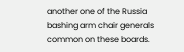another one of the Russia bashing arm chair generals common on these boards.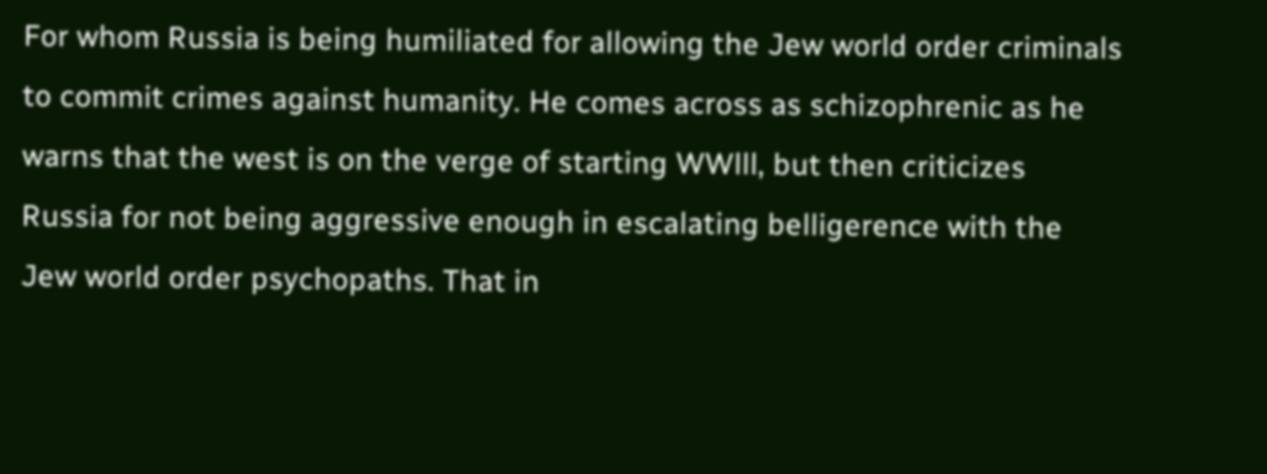For whom Russia is being humiliated for allowing the Jew world order criminals to commit crimes against humanity. He comes across as schizophrenic as he warns that the west is on the verge of starting WWlll, but then criticizes Russia for not being aggressive enough in escalating belligerence with the Jew world order psychopaths. That in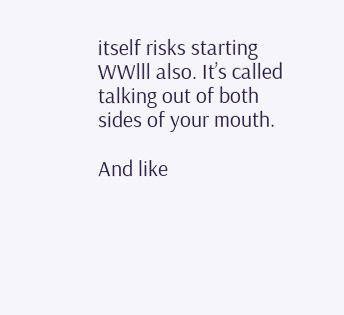itself risks starting WWlll also. It’s called talking out of both sides of your mouth.

And like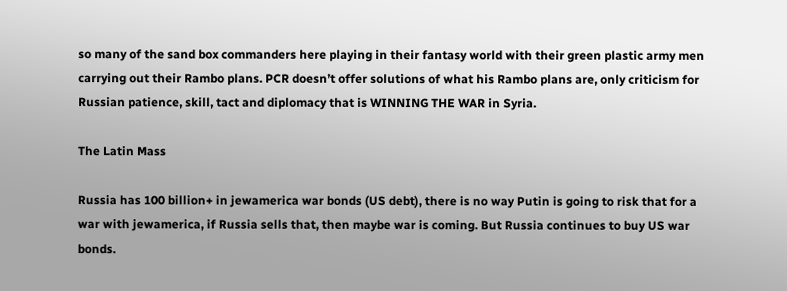so many of the sand box commanders here playing in their fantasy world with their green plastic army men carrying out their Rambo plans. PCR doesn’t offer solutions of what his Rambo plans are, only criticism for Russian patience, skill, tact and diplomacy that is WINNING THE WAR in Syria.

The Latin Mass

Russia has 100 billion+ in jewamerica war bonds (US debt), there is no way Putin is going to risk that for a war with jewamerica, if Russia sells that, then maybe war is coming. But Russia continues to buy US war bonds.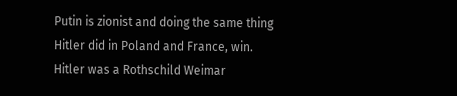Putin is zionist and doing the same thing Hitler did in Poland and France, win. Hitler was a Rothschild Weimar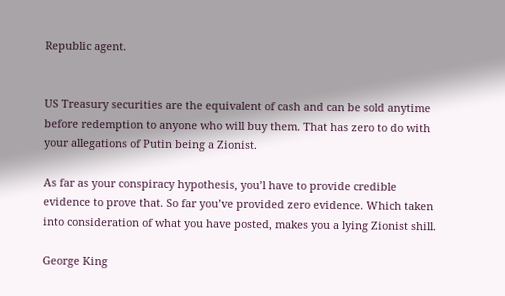Republic agent.


US Treasury securities are the equivalent of cash and can be sold anytime before redemption to anyone who will buy them. That has zero to do with your allegations of Putin being a Zionist.

As far as your conspiracy hypothesis, you’l have to provide credible evidence to prove that. So far you’ve provided zero evidence. Which taken into consideration of what you have posted, makes you a lying Zionist shill.

George King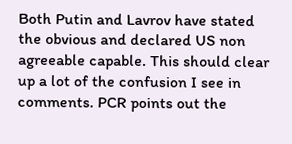Both Putin and Lavrov have stated the obvious and declared US non agreeable capable. This should clear up a lot of the confusion I see in comments. PCR points out the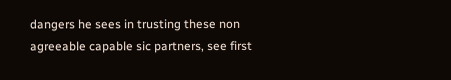dangers he sees in trusting these non agreeable capable sic partners, see first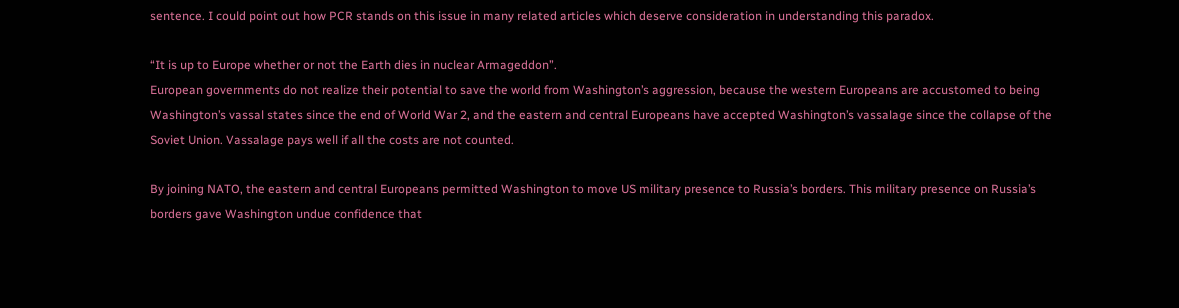sentence. I could point out how PCR stands on this issue in many related articles which deserve consideration in understanding this paradox.

“It is up to Europe whether or not the Earth dies in nuclear Armageddon”.
European governments do not realize their potential to save the world from Washington’s aggression, because the western Europeans are accustomed to being Washington’s vassal states since the end of World War 2, and the eastern and central Europeans have accepted Washington’s vassalage since the collapse of the Soviet Union. Vassalage pays well if all the costs are not counted.

By joining NATO, the eastern and central Europeans permitted Washington to move US military presence to Russia’s borders. This military presence on Russia’s borders gave Washington undue confidence that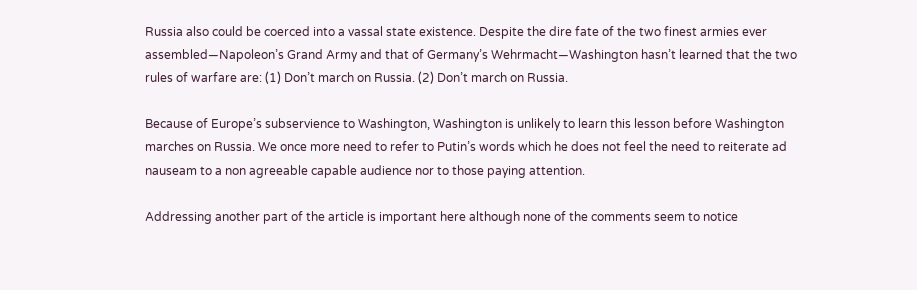Russia also could be coerced into a vassal state existence. Despite the dire fate of the two finest armies ever assembled—Napoleon’s Grand Army and that of Germany’s Wehrmacht—Washington hasn’t learned that the two rules of warfare are: (1) Don’t march on Russia. (2) Don’t march on Russia.

Because of Europe’s subservience to Washington, Washington is unlikely to learn this lesson before Washington marches on Russia. We once more need to refer to Putin’s words which he does not feel the need to reiterate ad nauseam to a non agreeable capable audience nor to those paying attention.

Addressing another part of the article is important here although none of the comments seem to notice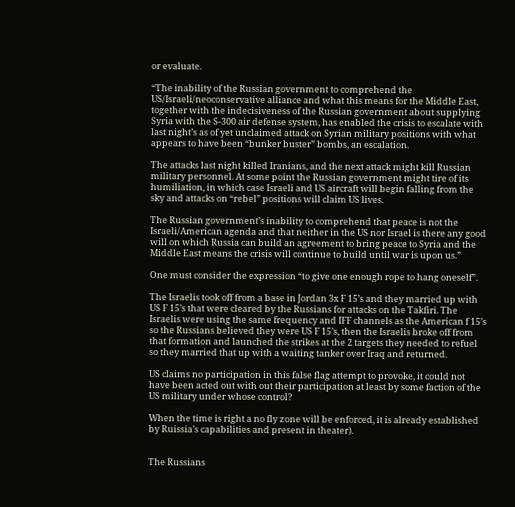or evaluate.

“The inability of the Russian government to comprehend the US/Israeli/neoconservative alliance and what this means for the Middle East, together with the indecisiveness of the Russian government about supplying Syria with the S-300 air defense system, has enabled the crisis to escalate with last night’s as of yet unclaimed attack on Syrian military positions with what appears to have been “bunker buster” bombs, an escalation.

The attacks last night killed Iranians, and the next attack might kill Russian military personnel. At some point the Russian government might tire of its humiliation, in which case Israeli and US aircraft will begin falling from the sky and attacks on “rebel” positions will claim US lives.

The Russian government’s inability to comprehend that peace is not the Israeli/American agenda and that neither in the US nor Israel is there any good will on which Russia can build an agreement to bring peace to Syria and the Middle East means the crisis will continue to build until war is upon us.”

One must consider the expression “to give one enough rope to hang oneself”.

The Israelis took off from a base in Jordan 3x F 15’s and they married up with US F 15’s that were cleared by the Russians for attacks on the Takfiri. The Israelis were using the same frequency and IFF channels as the American f 15’s so the Russians believed they were US F 15’s, then the Israelis broke off from that formation and launched the strikes at the 2 targets they needed to refuel so they married that up with a waiting tanker over Iraq and returned.

US claims no participation in this false flag attempt to provoke, it could not have been acted out with out their participation at least by some faction of the US military under whose control?

When the time is right a no fly zone will be enforced, it is already established by Ruissia’s capabilities and present in theater).


The Russians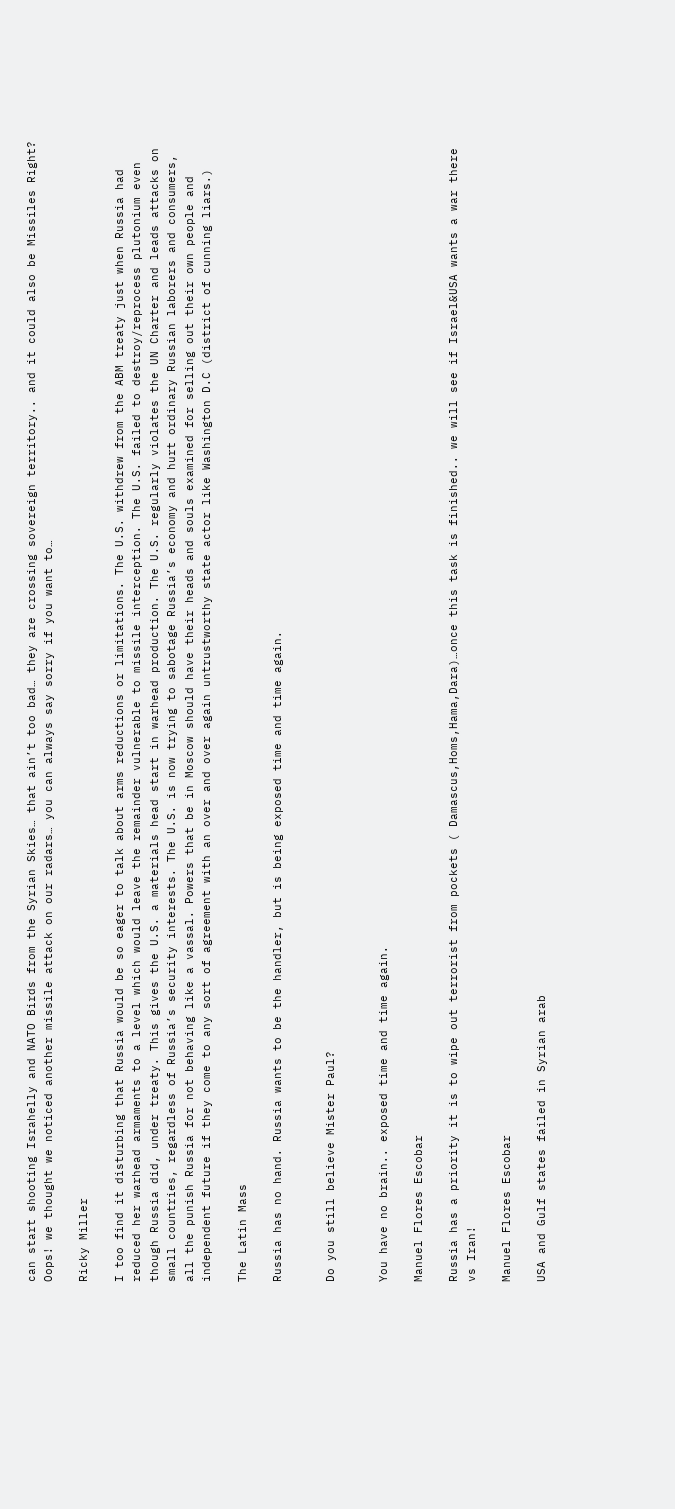can start shooting Israhelly and NATO Birds from the Syrian Skies… that ain’t too bad… they are crossing sovereign territory.. and it could also be Missiles Right? Oops! we thought we noticed another missile attack on our radars… you can always say sorry if you want to…

Ricky Miller

I too find it disturbing that Russia would be so eager to talk about arms reductions or limitations. The U.S. withdrew from the ABM treaty just when Russia had reduced her warhead armaments to a level which would leave the remainder vulnerable to missile interception. The U.S. failed to destroy/reprocess plutonium even though Russia did, under treaty. This gives the U.S. a materials head start in warhead production. The U.S. regularly violates the UN Charter and leads attacks on small countries, regardless of Russia’s security interests. The U.S. is now trying to sabotage Russia’s economy and hurt ordinary Russian laborers and consumers, all the punish Russia for not behaving like a vassal. Powers that be in Moscow should have their heads and souls examined for selling out their own people and independent future if they come to any sort of agreement with an over and over again untrustworthy state actor like Washington D.C (district of cunning liars.)

The Latin Mass

Russia has no hand. Russia wants to be the handler, but is being exposed time and time again.


Do you still believe Mister Paul?


You have no brain.. exposed time and time again.

Manuel Flores Escobar

Russia has a priority it is to wipe out terrorist from pockets ( Damascus,Homs,Hama,Dara)…once this task is finished.. we will see if Israel&USA wants a war there vs Iran!

Manuel Flores Escobar

USA and Gulf states failed in Syrian arab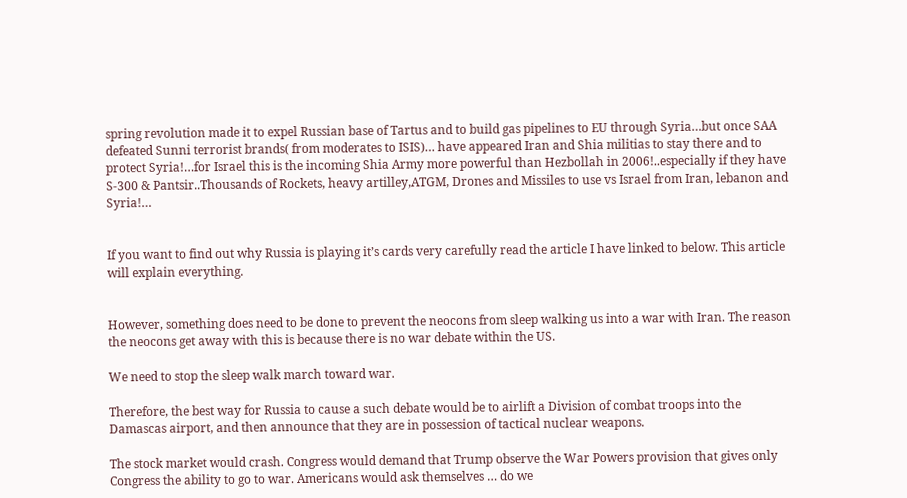spring revolution made it to expel Russian base of Tartus and to build gas pipelines to EU through Syria…but once SAA defeated Sunni terrorist brands( from moderates to ISIS)… have appeared Iran and Shia militias to stay there and to protect Syria!…for Israel this is the incoming Shia Army more powerful than Hezbollah in 2006!..especially if they have S-300 & Pantsir..Thousands of Rockets, heavy artilley,ATGM, Drones and Missiles to use vs Israel from Iran, lebanon and Syria!…


If you want to find out why Russia is playing it’s cards very carefully read the article I have linked to below. This article will explain everything.


However, something does need to be done to prevent the neocons from sleep walking us into a war with Iran. The reason the neocons get away with this is because there is no war debate within the US.

We need to stop the sleep walk march toward war.

Therefore, the best way for Russia to cause a such debate would be to airlift a Division of combat troops into the Damascas airport, and then announce that they are in possession of tactical nuclear weapons.

The stock market would crash. Congress would demand that Trump observe the War Powers provision that gives only Congress the ability to go to war. Americans would ask themselves … do we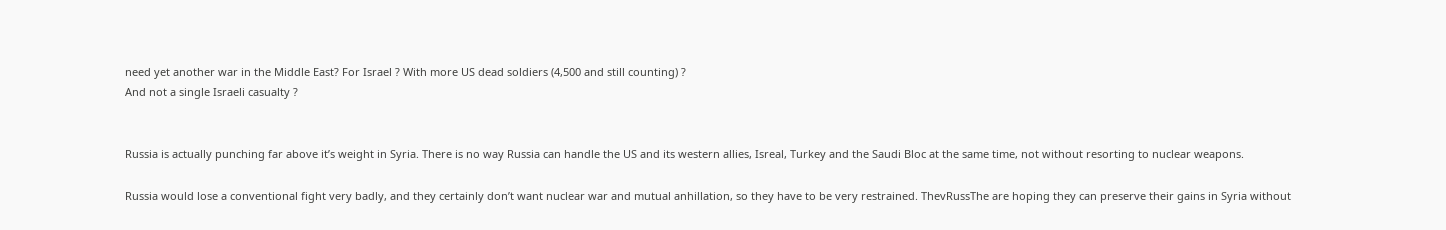need yet another war in the Middle East? For Israel ? With more US dead soldiers (4,500 and still counting) ?
And not a single Israeli casualty ?


Russia is actually punching far above it’s weight in Syria. There is no way Russia can handle the US and its western allies, Isreal, Turkey and the Saudi Bloc at the same time, not without resorting to nuclear weapons.

Russia would lose a conventional fight very badly, and they certainly don’t want nuclear war and mutual anhillation, so they have to be very restrained. ThevRussThe are hoping they can preserve their gains in Syria without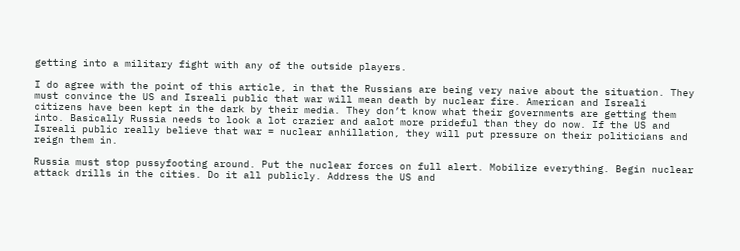getting into a military fight with any of the outside players.

I do agree with the point of this article, in that the Russians are being very naive about the situation. They must convince the US and Isreali public that war will mean death by nuclear fire. American and Isreali citizens have been kept in the dark by their media. They don’t know what their governments are getting them into. Basically Russia needs to look a lot crazier and aalot more prideful than they do now. If the US and Isreali public really believe that war = nuclear anhillation, they will put pressure on their politicians and reign them in.

Russia must stop pussyfooting around. Put the nuclear forces on full alert. Mobilize everything. Begin nuclear attack drills in the cities. Do it all publicly. Address the US and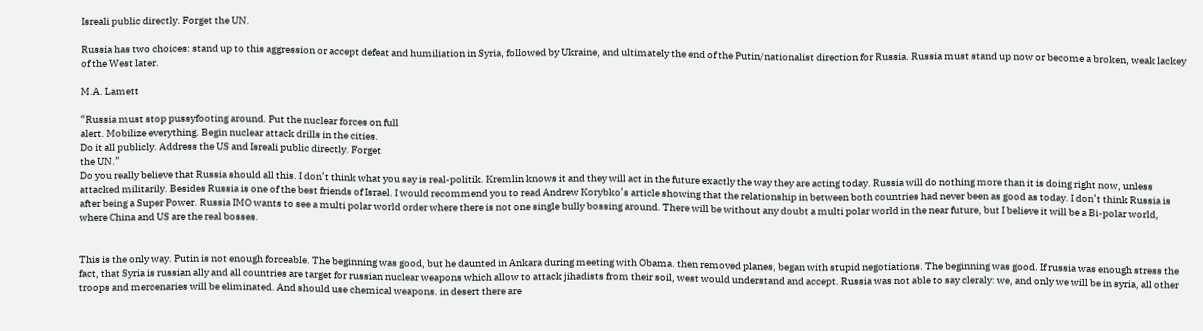Isreali public directly. Forget the UN.

Russia has two choices: stand up to this aggression or accept defeat and humiliation in Syria, followed by Ukraine, and ultimately the end of the Putin/nationalist direction for Russia. Russia must stand up now or become a broken, weak lackey of the West later.

M.A. Lamett

“Russia must stop pussyfooting around. Put the nuclear forces on full
alert. Mobilize everything. Begin nuclear attack drills in the cities.
Do it all publicly. Address the US and Isreali public directly. Forget
the UN.”
Do you really believe that Russia should all this. I don’t think what you say is real-politik. Kremlin knows it and they will act in the future exactly the way they are acting today. Russia will do nothing more than it is doing right now, unless attacked militarily. Besides Russia is one of the best friends of Israel. I would recommend you to read Andrew Korybko’s article showing that the relationship in between both countries had never been as good as today. I don’t think Russia is after being a Super Power. Russia IMO wants to see a multi polar world order where there is not one single bully bossing around. There will be without any doubt a multi polar world in the near future, but I believe it will be a Bi-polar world, where China and US are the real bosses.


This is the only way. Putin is not enough forceable. The beginning was good, but he daunted in Ankara during meeting with Obama. then removed planes, began with stupid negotiations. The beginning was good. If russia was enough stress the fact, that Syria is russian ally and all countries are target for russian nuclear weapons which allow to attack jihadists from their soil, west would understand and accept. Russia was not able to say cleraly: we, and only we will be in syria, all other troops and mercenaries will be eliminated. And should use chemical weapons. in desert there are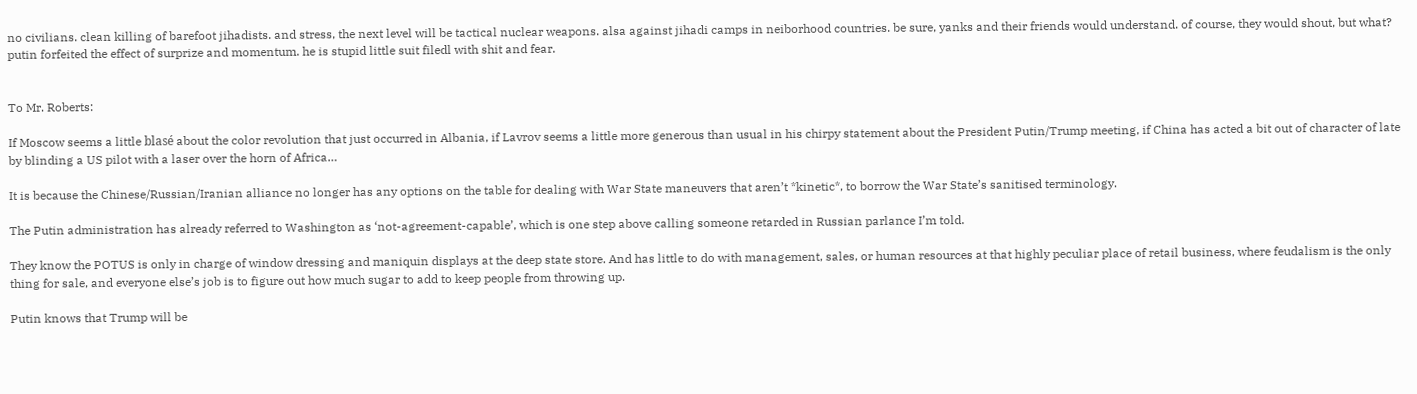no civilians. clean killing of barefoot jihadists. and stress, the next level will be tactical nuclear weapons. alsa against jihadi camps in neiborhood countries. be sure, yanks and their friends would understand. of course, they would shout, but what? putin forfeited the effect of surprize and momentum. he is stupid little suit filedl with shit and fear.


To Mr. Roberts:

If Moscow seems a little blasé about the color revolution that just occurred in Albania, if Lavrov seems a little more generous than usual in his chirpy statement about the President Putin/Trump meeting, if China has acted a bit out of character of late by blinding a US pilot with a laser over the horn of Africa…

It is because the Chinese/Russian/Iranian alliance no longer has any options on the table for dealing with War State maneuvers that aren’t *kinetic*, to borrow the War State’s sanitised terminology.

The Putin administration has already referred to Washington as ‘not-agreement-capable’, which is one step above calling someone retarded in Russian parlance I’m told.

They know the POTUS is only in charge of window dressing and maniquin displays at the deep state store. And has little to do with management, sales, or human resources at that highly peculiar place of retail business, where feudalism is the only thing for sale, and everyone else’s job is to figure out how much sugar to add to keep people from throwing up.

Putin knows that Trump will be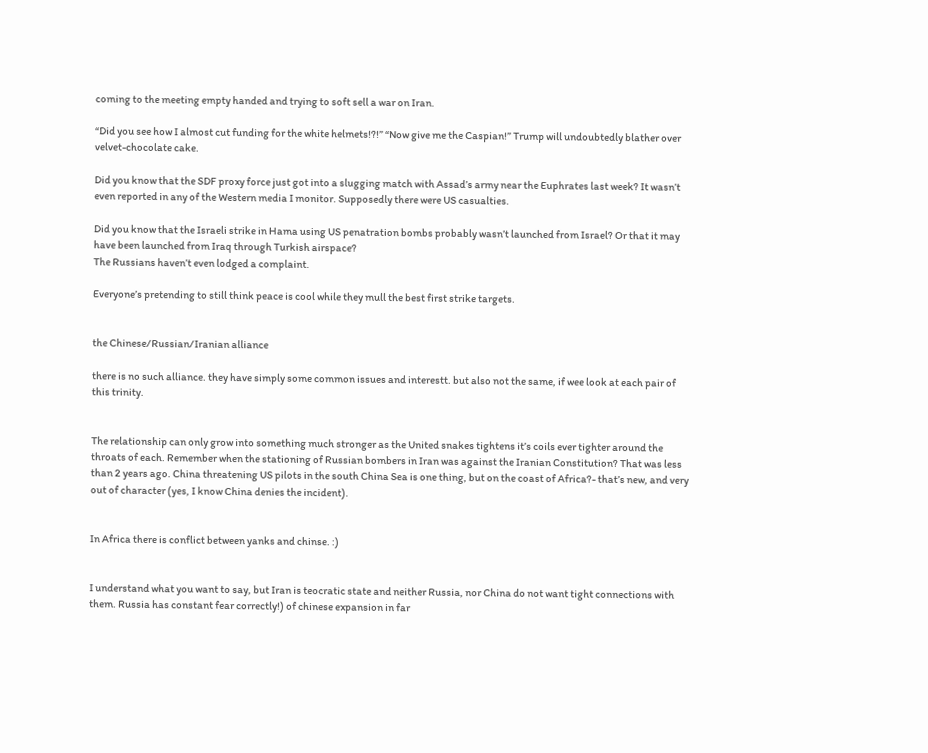coming to the meeting empty handed and trying to soft sell a war on Iran.

“Did you see how I almost cut funding for the white helmets!?!” “Now give me the Caspian!” Trump will undoubtedly blather over velvet-chocolate cake.

Did you know that the SDF proxy force just got into a slugging match with Assad’s army near the Euphrates last week? It wasn’t even reported in any of the Western media I monitor. Supposedly there were US casualties.

Did you know that the Israeli strike in Hama using US penatration bombs probably wasn’t launched from Israel? Or that it may have been launched from Iraq through Turkish airspace?
The Russians haven’t even lodged a complaint.

Everyone’s pretending to still think peace is cool while they mull the best first strike targets.


the Chinese/Russian/Iranian alliance

there is no such alliance. they have simply some common issues and interestt. but also not the same, if wee look at each pair of this trinity.


The relationship can only grow into something much stronger as the United snakes tightens it’s coils ever tighter around the throats of each. Remember when the stationing of Russian bombers in Iran was against the Iranian Constitution? That was less than 2 years ago. China threatening US pilots in the south China Sea is one thing, but on the coast of Africa?- that’s new, and very out of character (yes, I know China denies the incident).


In Africa there is conflict between yanks and chinse. :)


I understand what you want to say, but Iran is teocratic state and neither Russia, nor China do not want tight connections with them. Russia has constant fear correctly!) of chinese expansion in far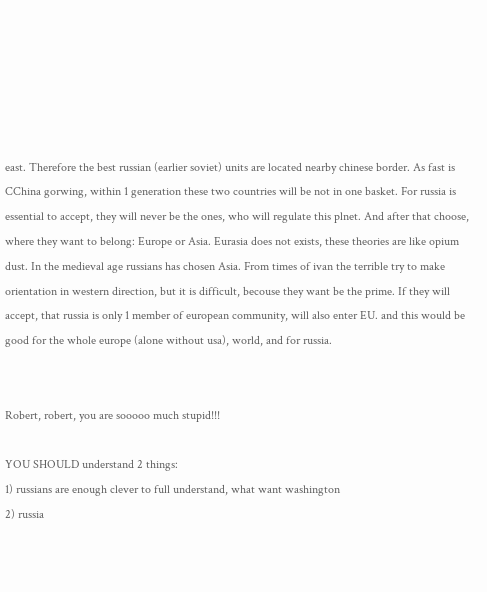east. Therefore the best russian (earlier soviet) units are located nearby chinese border. As fast is CChina gorwing, within 1 generation these two countries will be not in one basket. For russia is essential to accept, they will never be the ones, who will regulate this plnet. And after that choose, where they want to belong: Europe or Asia. Eurasia does not exists, these theories are like opium dust. In the medieval age russians has chosen Asia. From times of ivan the terrible try to make orientation in western direction, but it is difficult, becouse they want be the prime. If they will accept, that russia is only 1 member of european community, will also enter EU. and this would be good for the whole europe (alone without usa), world, and for russia.


Robert, robert, you are sooooo much stupid!!!

YOU SHOULD understand 2 things:
1) russians are enough clever to full understand, what want washington
2) russia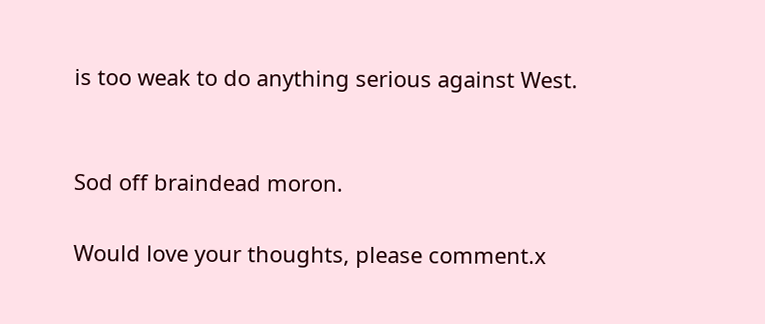is too weak to do anything serious against West.


Sod off braindead moron.

Would love your thoughts, please comment.x